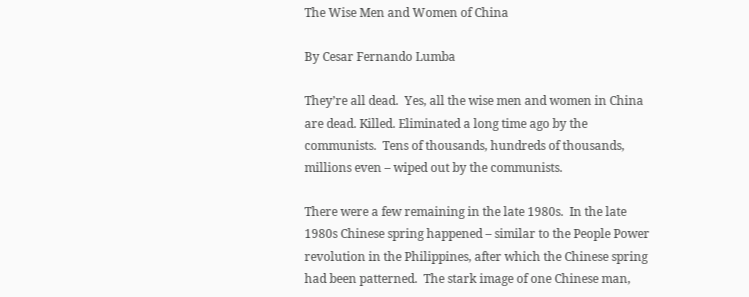The Wise Men and Women of China

By Cesar Fernando Lumba

They’re all dead.  Yes, all the wise men and women in China are dead. Killed. Eliminated a long time ago by the communists.  Tens of thousands, hundreds of thousands, millions even – wiped out by the communists.

There were a few remaining in the late 1980s.  In the late 1980s Chinese spring happened – similar to the People Power revolution in the Philippines, after which the Chinese spring had been patterned.  The stark image of one Chinese man,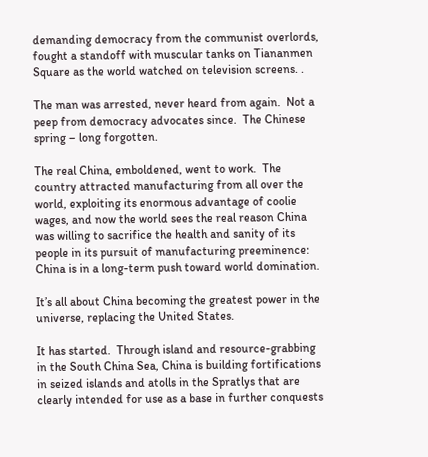demanding democracy from the communist overlords, fought a standoff with muscular tanks on Tiananmen Square as the world watched on television screens. .

The man was arrested, never heard from again.  Not a peep from democracy advocates since.  The Chinese spring – long forgotten.

The real China, emboldened, went to work.  The country attracted manufacturing from all over the world, exploiting its enormous advantage of coolie wages, and now the world sees the real reason China was willing to sacrifice the health and sanity of its people in its pursuit of manufacturing preeminence: China is in a long-term push toward world domination.

It’s all about China becoming the greatest power in the universe, replacing the United States.

It has started.  Through island and resource-grabbing in the South China Sea, China is building fortifications in seized islands and atolls in the Spratlys that are clearly intended for use as a base in further conquests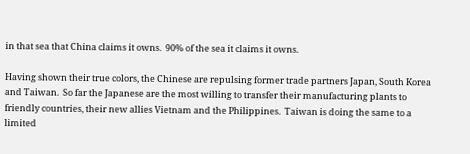in that sea that China claims it owns.  90% of the sea it claims it owns.

Having shown their true colors, the Chinese are repulsing former trade partners Japan, South Korea and Taiwan.  So far the Japanese are the most willing to transfer their manufacturing plants to friendly countries, their new allies Vietnam and the Philippines.  Taiwan is doing the same to a limited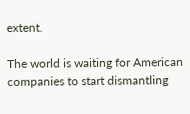extent.

The world is waiting for American companies to start dismantling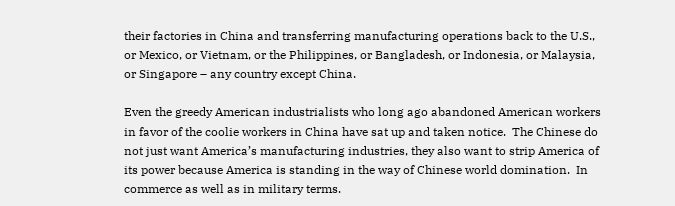their factories in China and transferring manufacturing operations back to the U.S., or Mexico, or Vietnam, or the Philippines, or Bangladesh, or Indonesia, or Malaysia, or Singapore – any country except China.

Even the greedy American industrialists who long ago abandoned American workers in favor of the coolie workers in China have sat up and taken notice.  The Chinese do not just want America’s manufacturing industries, they also want to strip America of its power because America is standing in the way of Chinese world domination.  In commerce as well as in military terms.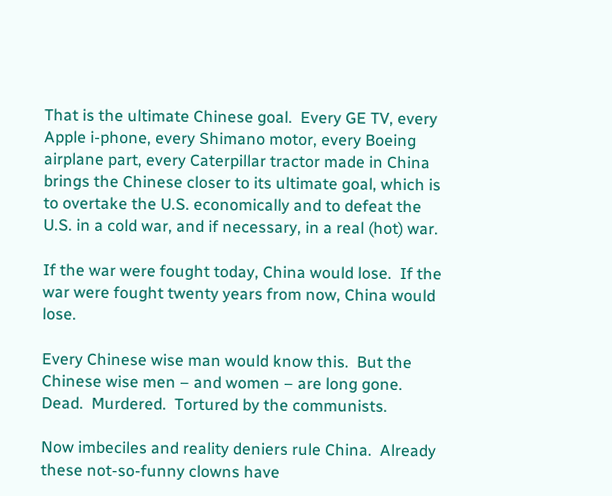That is the ultimate Chinese goal.  Every GE TV, every Apple i-phone, every Shimano motor, every Boeing airplane part, every Caterpillar tractor made in China brings the Chinese closer to its ultimate goal, which is to overtake the U.S. economically and to defeat the U.S. in a cold war, and if necessary, in a real (hot) war.

If the war were fought today, China would lose.  If the war were fought twenty years from now, China would lose.

Every Chinese wise man would know this.  But the Chinese wise men – and women – are long gone.  Dead.  Murdered.  Tortured by the communists.

Now imbeciles and reality deniers rule China.  Already these not-so-funny clowns have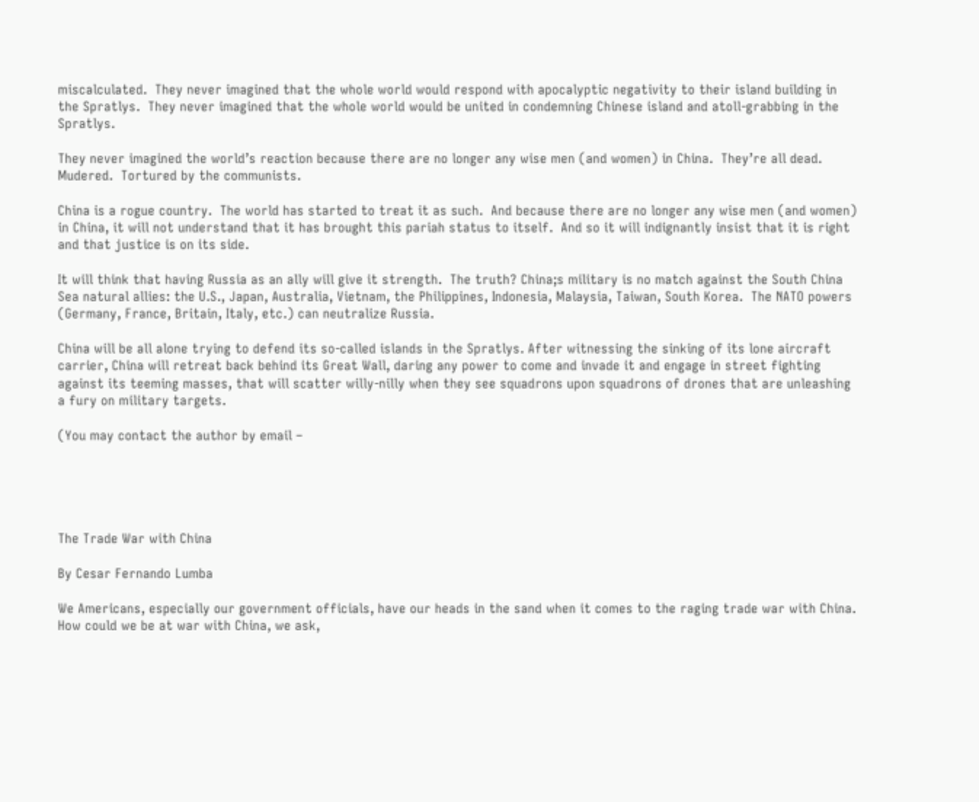miscalculated.  They never imagined that the whole world would respond with apocalyptic negativity to their island building in the Spratlys.  They never imagined that the whole world would be united in condemning Chinese island and atoll-grabbing in the Spratlys.

They never imagined the world’s reaction because there are no longer any wise men (and women) in China.  They’re all dead.  Mudered.  Tortured by the communists.

China is a rogue country.  The world has started to treat it as such.  And because there are no longer any wise men (and women) in China, it will not understand that it has brought this pariah status to itself.  And so it will indignantly insist that it is right and that justice is on its side.

It will think that having Russia as an ally will give it strength.  The truth? China;s military is no match against the South China Sea natural allies: the U.S., Japan, Australia, Vietnam, the Philippines, Indonesia, Malaysia, Taiwan, South Korea.  The NATO powers (Germany, France, Britain, Italy, etc.) can neutralize Russia.

China will be all alone trying to defend its so-called islands in the Spratlys. After witnessing the sinking of its lone aircraft carrier, China will retreat back behind its Great Wall, daring any power to come and invade it and engage in street fighting against its teeming masses, that will scatter willy-nilly when they see squadrons upon squadrons of drones that are unleashing a fury on military targets.

(You may contact the author by email –





The Trade War with China

By Cesar Fernando Lumba

We Americans, especially our government officials, have our heads in the sand when it comes to the raging trade war with China. How could we be at war with China, we ask,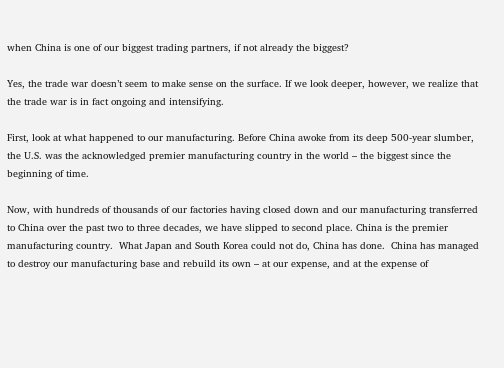when China is one of our biggest trading partners, if not already the biggest?

Yes, the trade war doesn’t seem to make sense on the surface. If we look deeper, however, we realize that the trade war is in fact ongoing and intensifying.

First, look at what happened to our manufacturing. Before China awoke from its deep 500-year slumber, the U.S. was the acknowledged premier manufacturing country in the world – the biggest since the beginning of time.

Now, with hundreds of thousands of our factories having closed down and our manufacturing transferred to China over the past two to three decades, we have slipped to second place. China is the premier manufacturing country.  What Japan and South Korea could not do, China has done.  China has managed to destroy our manufacturing base and rebuild its own – at our expense, and at the expense of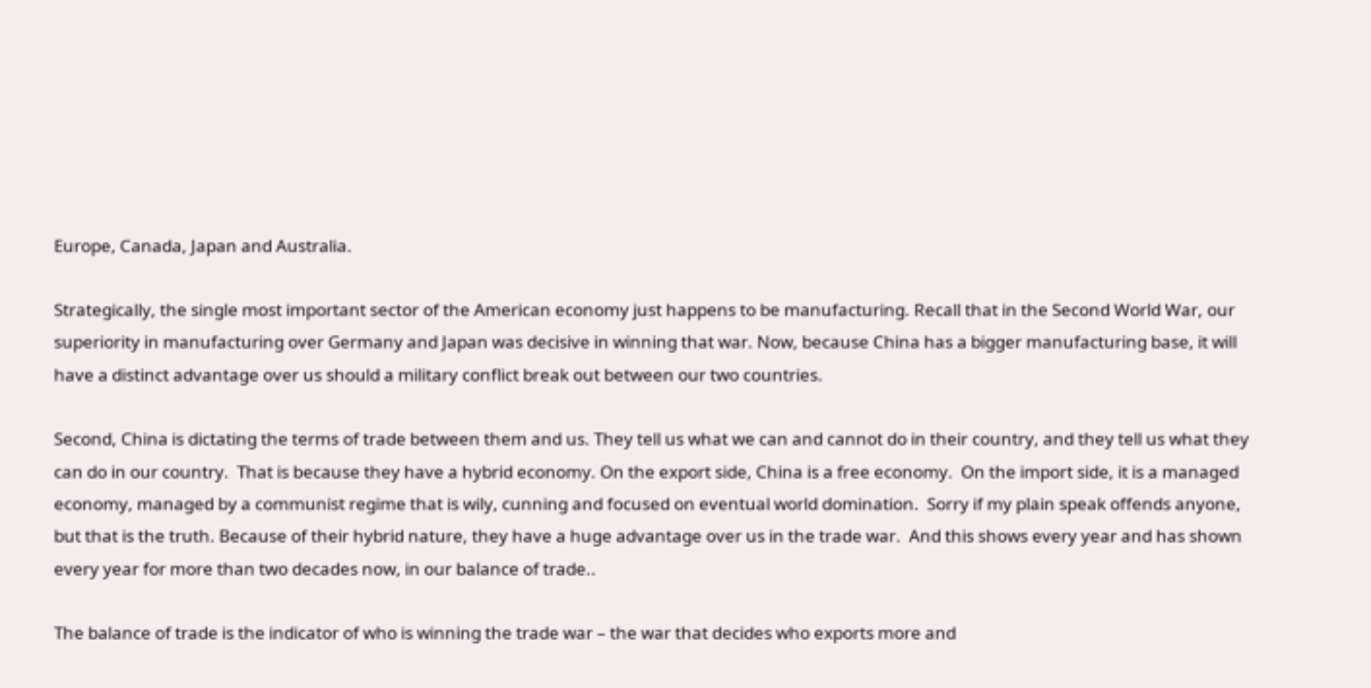Europe, Canada, Japan and Australia.

Strategically, the single most important sector of the American economy just happens to be manufacturing. Recall that in the Second World War, our superiority in manufacturing over Germany and Japan was decisive in winning that war. Now, because China has a bigger manufacturing base, it will have a distinct advantage over us should a military conflict break out between our two countries.

Second, China is dictating the terms of trade between them and us. They tell us what we can and cannot do in their country, and they tell us what they can do in our country.  That is because they have a hybrid economy. On the export side, China is a free economy.  On the import side, it is a managed economy, managed by a communist regime that is wily, cunning and focused on eventual world domination.  Sorry if my plain speak offends anyone, but that is the truth. Because of their hybrid nature, they have a huge advantage over us in the trade war.  And this shows every year and has shown every year for more than two decades now, in our balance of trade..

The balance of trade is the indicator of who is winning the trade war – the war that decides who exports more and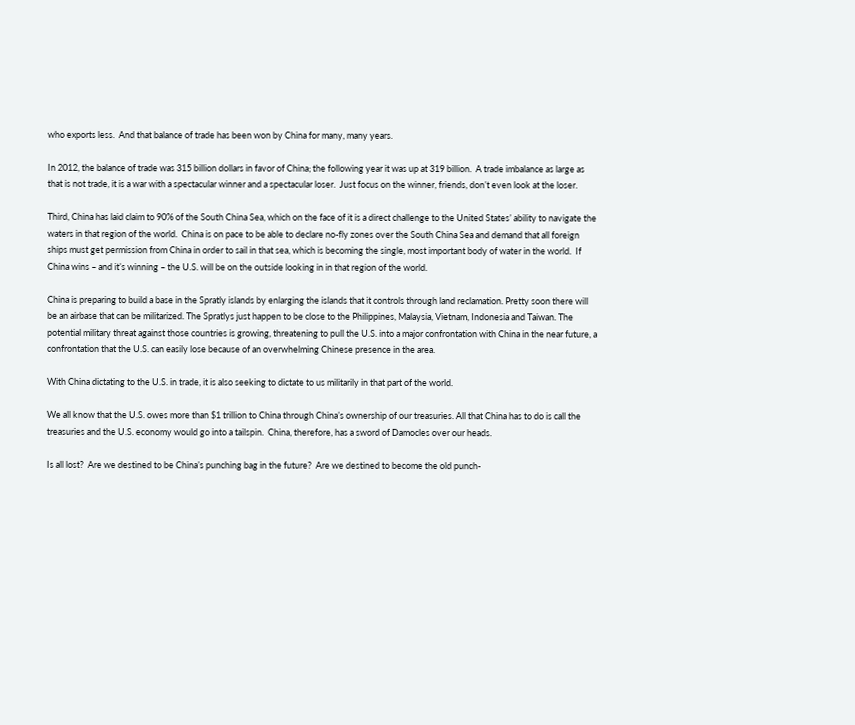who exports less.  And that balance of trade has been won by China for many, many years.

In 2012, the balance of trade was 315 billion dollars in favor of China; the following year it was up at 319 billion.  A trade imbalance as large as that is not trade, it is a war with a spectacular winner and a spectacular loser.  Just focus on the winner, friends, don’t even look at the loser.

Third, China has laid claim to 90% of the South China Sea, which on the face of it is a direct challenge to the United States’ ability to navigate the waters in that region of the world.  China is on pace to be able to declare no-fly zones over the South China Sea and demand that all foreign ships must get permission from China in order to sail in that sea, which is becoming the single, most important body of water in the world.  If China wins – and it’s winning – the U.S. will be on the outside looking in in that region of the world.

China is preparing to build a base in the Spratly islands by enlarging the islands that it controls through land reclamation. Pretty soon there will be an airbase that can be militarized. The Spratlys just happen to be close to the Philippines, Malaysia, Vietnam, Indonesia and Taiwan. The potential military threat against those countries is growing, threatening to pull the U.S. into a major confrontation with China in the near future, a confrontation that the U.S. can easily lose because of an overwhelming Chinese presence in the area.

With China dictating to the U.S. in trade, it is also seeking to dictate to us militarily in that part of the world.

We all know that the U.S. owes more than $1 trillion to China through China’s ownership of our treasuries. All that China has to do is call the treasuries and the U.S. economy would go into a tailspin.  China, therefore, has a sword of Damocles over our heads.

Is all lost?  Are we destined to be China’s punching bag in the future?  Are we destined to become the old punch-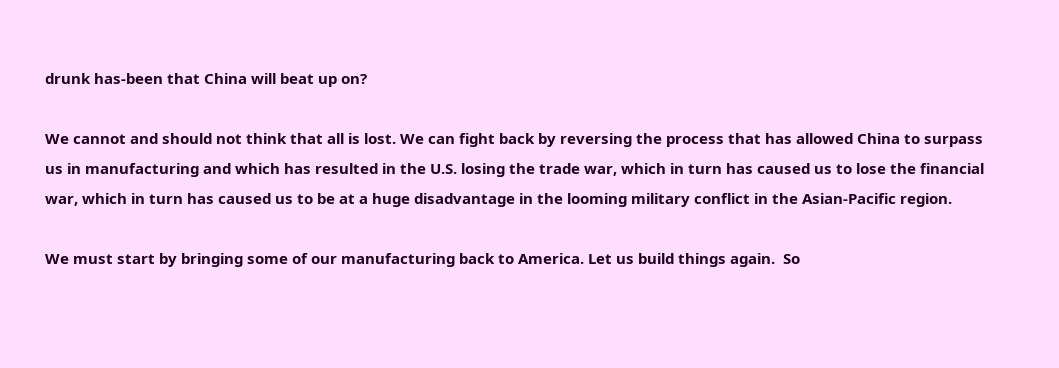drunk has-been that China will beat up on?

We cannot and should not think that all is lost. We can fight back by reversing the process that has allowed China to surpass us in manufacturing and which has resulted in the U.S. losing the trade war, which in turn has caused us to lose the financial war, which in turn has caused us to be at a huge disadvantage in the looming military conflict in the Asian-Pacific region.

We must start by bringing some of our manufacturing back to America. Let us build things again.  So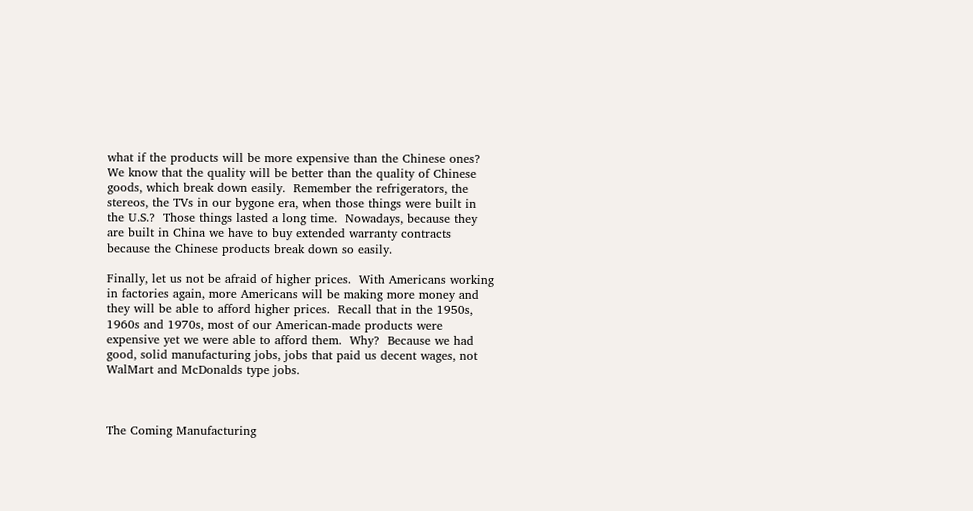what if the products will be more expensive than the Chinese ones?  We know that the quality will be better than the quality of Chinese goods, which break down easily.  Remember the refrigerators, the stereos, the TVs in our bygone era, when those things were built in the U.S.?  Those things lasted a long time.  Nowadays, because they are built in China we have to buy extended warranty contracts because the Chinese products break down so easily.

Finally, let us not be afraid of higher prices.  With Americans working in factories again, more Americans will be making more money and they will be able to afford higher prices.  Recall that in the 1950s, 1960s and 1970s, most of our American-made products were expensive yet we were able to afford them.  Why?  Because we had good, solid manufacturing jobs, jobs that paid us decent wages, not WalMart and McDonalds type jobs.



The Coming Manufacturing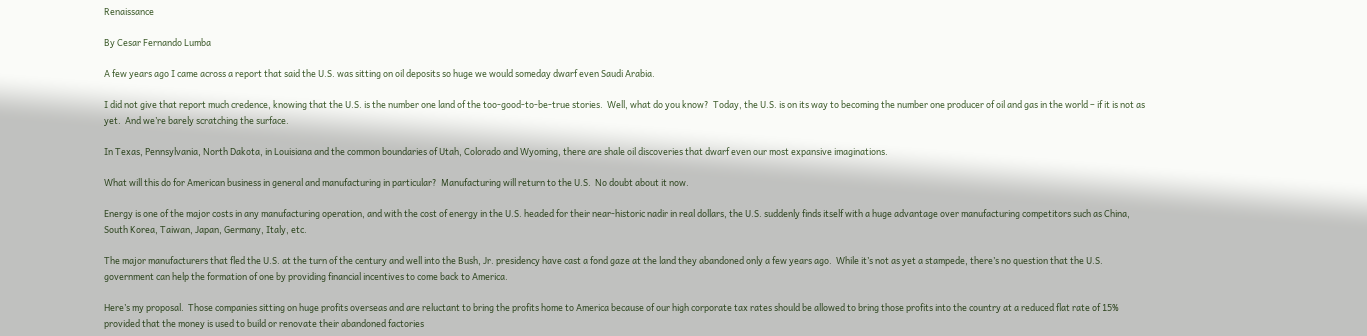Renaissance

By Cesar Fernando Lumba

A few years ago I came across a report that said the U.S. was sitting on oil deposits so huge we would someday dwarf even Saudi Arabia.

I did not give that report much credence, knowing that the U.S. is the number one land of the too-good-to-be-true stories.  Well, what do you know?  Today, the U.S. is on its way to becoming the number one producer of oil and gas in the world – if it is not as yet.  And we’re barely scratching the surface.

In Texas, Pennsylvania, North Dakota, in Louisiana and the common boundaries of Utah, Colorado and Wyoming, there are shale oil discoveries that dwarf even our most expansive imaginations.

What will this do for American business in general and manufacturing in particular?  Manufacturing will return to the U.S.  No doubt about it now.

Energy is one of the major costs in any manufacturing operation, and with the cost of energy in the U.S. headed for their near-historic nadir in real dollars, the U.S. suddenly finds itself with a huge advantage over manufacturing competitors such as China, South Korea, Taiwan, Japan, Germany, Italy, etc.

The major manufacturers that fled the U.S. at the turn of the century and well into the Bush, Jr. presidency have cast a fond gaze at the land they abandoned only a few years ago.  While it’s not as yet a stampede, there’s no question that the U.S. government can help the formation of one by providing financial incentives to come back to America.

Here’s my proposal.  Those companies sitting on huge profits overseas and are reluctant to bring the profits home to America because of our high corporate tax rates should be allowed to bring those profits into the country at a reduced flat rate of 15% provided that the money is used to build or renovate their abandoned factories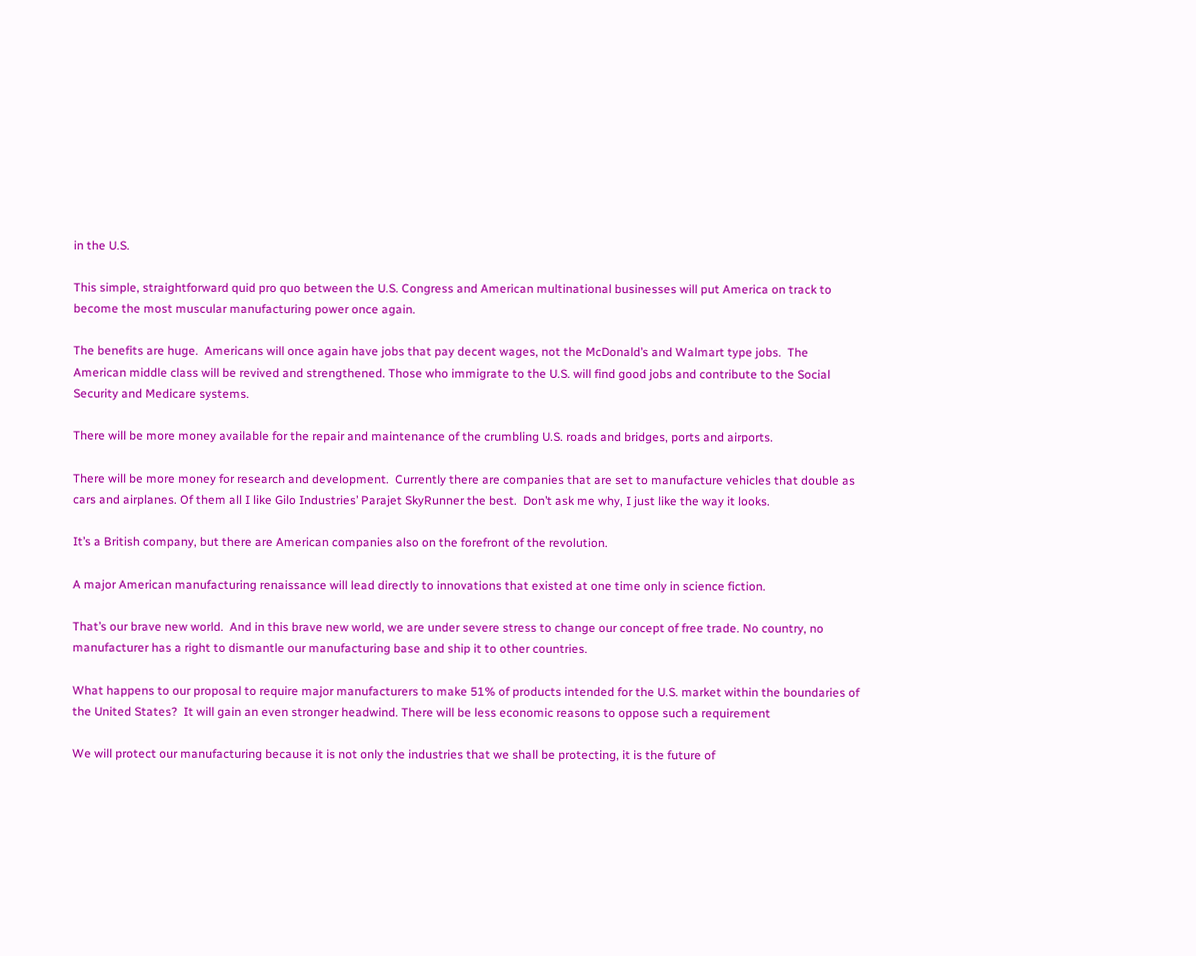in the U.S.

This simple, straightforward quid pro quo between the U.S. Congress and American multinational businesses will put America on track to become the most muscular manufacturing power once again.

The benefits are huge.  Americans will once again have jobs that pay decent wages, not the McDonald’s and Walmart type jobs.  The American middle class will be revived and strengthened. Those who immigrate to the U.S. will find good jobs and contribute to the Social Security and Medicare systems.

There will be more money available for the repair and maintenance of the crumbling U.S. roads and bridges, ports and airports.

There will be more money for research and development.  Currently there are companies that are set to manufacture vehicles that double as cars and airplanes. Of them all I like Gilo Industries’ Parajet SkyRunner the best.  Don’t ask me why, I just like the way it looks.

It’s a British company, but there are American companies also on the forefront of the revolution.

A major American manufacturing renaissance will lead directly to innovations that existed at one time only in science fiction.

That’s our brave new world.  And in this brave new world, we are under severe stress to change our concept of free trade. No country, no manufacturer has a right to dismantle our manufacturing base and ship it to other countries.

What happens to our proposal to require major manufacturers to make 51% of products intended for the U.S. market within the boundaries of the United States?  It will gain an even stronger headwind. There will be less economic reasons to oppose such a requirement

We will protect our manufacturing because it is not only the industries that we shall be protecting, it is the future of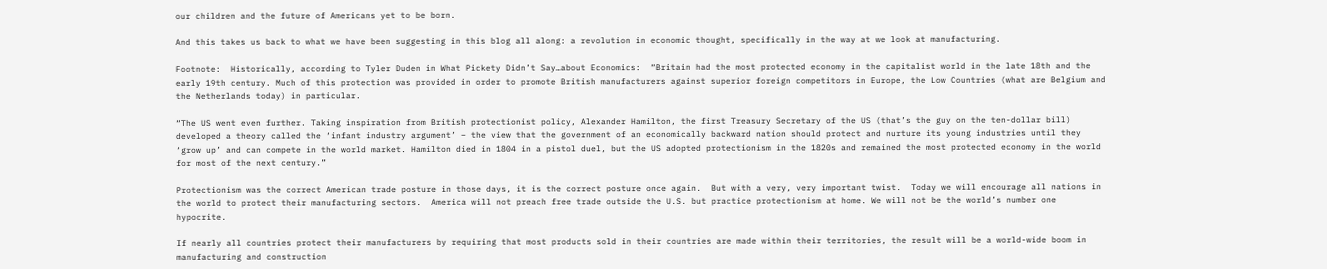our children and the future of Americans yet to be born.

And this takes us back to what we have been suggesting in this blog all along: a revolution in economic thought, specifically in the way at we look at manufacturing.

Footnote:  Historically, according to Tyler Duden in What Pickety Didn’t Say…about Economics:  “Britain had the most protected economy in the capitalist world in the late 18th and the early 19th century. Much of this protection was provided in order to promote British manufacturers against superior foreign competitors in Europe, the Low Countries (what are Belgium and the Netherlands today) in particular.

“The US went even further. Taking inspiration from British protectionist policy, Alexander Hamilton, the first Treasury Secretary of the US (that’s the guy on the ten-dollar bill) developed a theory called the ‘infant industry argument’ – the view that the government of an economically backward nation should protect and nurture its young industries until they ‘grow up’ and can compete in the world market. Hamilton died in 1804 in a pistol duel, but the US adopted protectionism in the 1820s and remained the most protected economy in the world for most of the next century.”

Protectionism was the correct American trade posture in those days, it is the correct posture once again.  But with a very, very important twist.  Today we will encourage all nations in the world to protect their manufacturing sectors.  America will not preach free trade outside the U.S. but practice protectionism at home. We will not be the world’s number one hypocrite.

If nearly all countries protect their manufacturers by requiring that most products sold in their countries are made within their territories, the result will be a world-wide boom in manufacturing and construction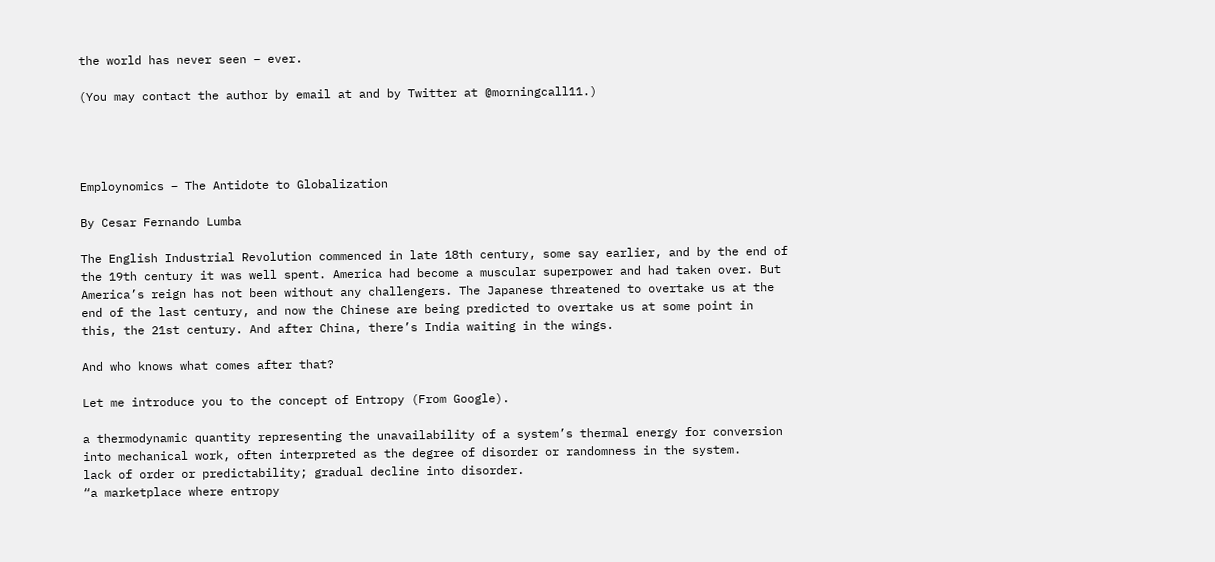the world has never seen – ever.

(You may contact the author by email at and by Twitter at @morningcall11.)




Employnomics – The Antidote to Globalization

By Cesar Fernando Lumba

The English Industrial Revolution commenced in late 18th century, some say earlier, and by the end of the 19th century it was well spent. America had become a muscular superpower and had taken over. But America’s reign has not been without any challengers. The Japanese threatened to overtake us at the end of the last century, and now the Chinese are being predicted to overtake us at some point in this, the 21st century. And after China, there’s India waiting in the wings.

And who knows what comes after that?

Let me introduce you to the concept of Entropy (From Google).

a thermodynamic quantity representing the unavailability of a system’s thermal energy for conversion into mechanical work, often interpreted as the degree of disorder or randomness in the system.
lack of order or predictability; gradual decline into disorder.
“a marketplace where entropy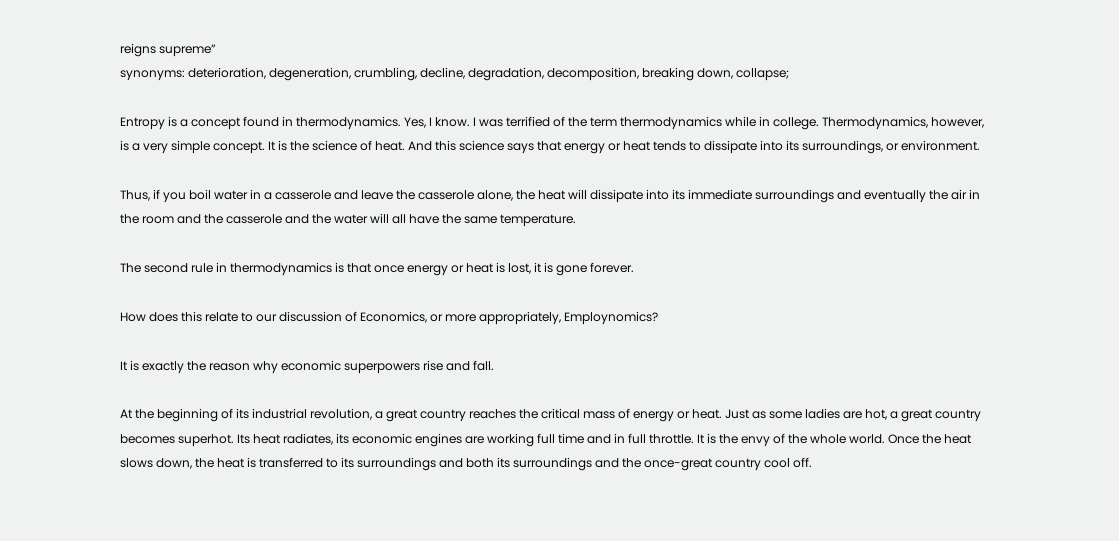reigns supreme”
synonyms: deterioration, degeneration, crumbling, decline, degradation, decomposition, breaking down, collapse;

Entropy is a concept found in thermodynamics. Yes, I know. I was terrified of the term thermodynamics while in college. Thermodynamics, however, is a very simple concept. It is the science of heat. And this science says that energy or heat tends to dissipate into its surroundings, or environment.

Thus, if you boil water in a casserole and leave the casserole alone, the heat will dissipate into its immediate surroundings and eventually the air in the room and the casserole and the water will all have the same temperature.

The second rule in thermodynamics is that once energy or heat is lost, it is gone forever.

How does this relate to our discussion of Economics, or more appropriately, Employnomics?

It is exactly the reason why economic superpowers rise and fall.

At the beginning of its industrial revolution, a great country reaches the critical mass of energy or heat. Just as some ladies are hot, a great country becomes superhot. Its heat radiates, its economic engines are working full time and in full throttle. It is the envy of the whole world. Once the heat slows down, the heat is transferred to its surroundings and both its surroundings and the once-great country cool off.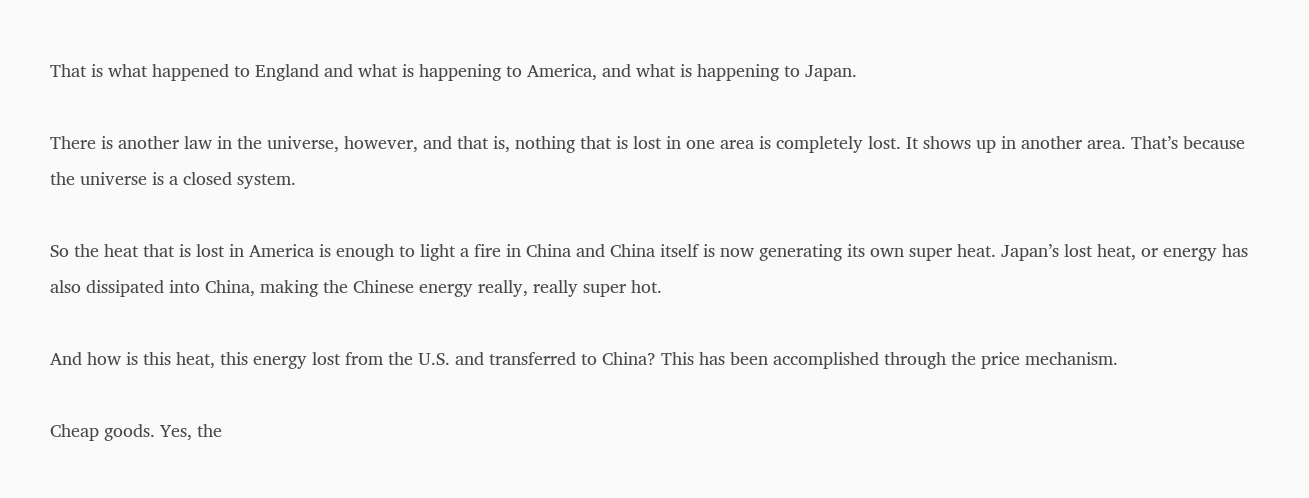That is what happened to England and what is happening to America, and what is happening to Japan.

There is another law in the universe, however, and that is, nothing that is lost in one area is completely lost. It shows up in another area. That’s because the universe is a closed system.

So the heat that is lost in America is enough to light a fire in China and China itself is now generating its own super heat. Japan’s lost heat, or energy has also dissipated into China, making the Chinese energy really, really super hot.

And how is this heat, this energy lost from the U.S. and transferred to China? This has been accomplished through the price mechanism.

Cheap goods. Yes, the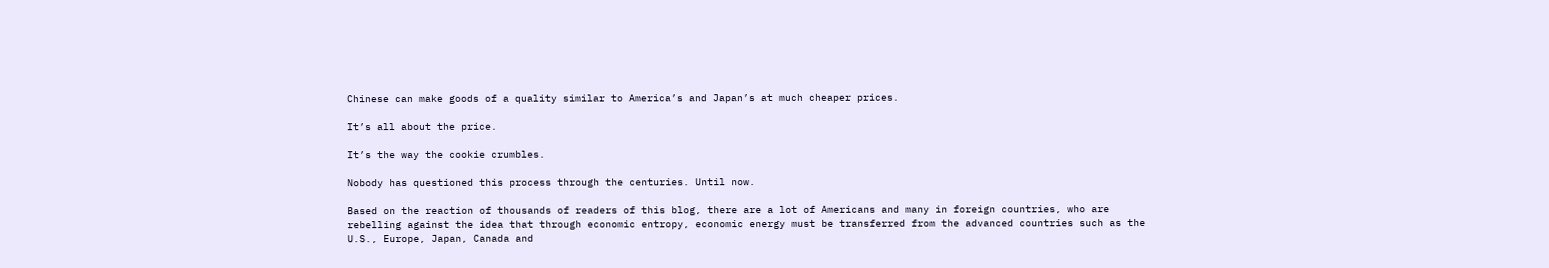Chinese can make goods of a quality similar to America’s and Japan’s at much cheaper prices.

It’s all about the price.

It’s the way the cookie crumbles.

Nobody has questioned this process through the centuries. Until now.

Based on the reaction of thousands of readers of this blog, there are a lot of Americans and many in foreign countries, who are rebelling against the idea that through economic entropy, economic energy must be transferred from the advanced countries such as the U.S., Europe, Japan, Canada and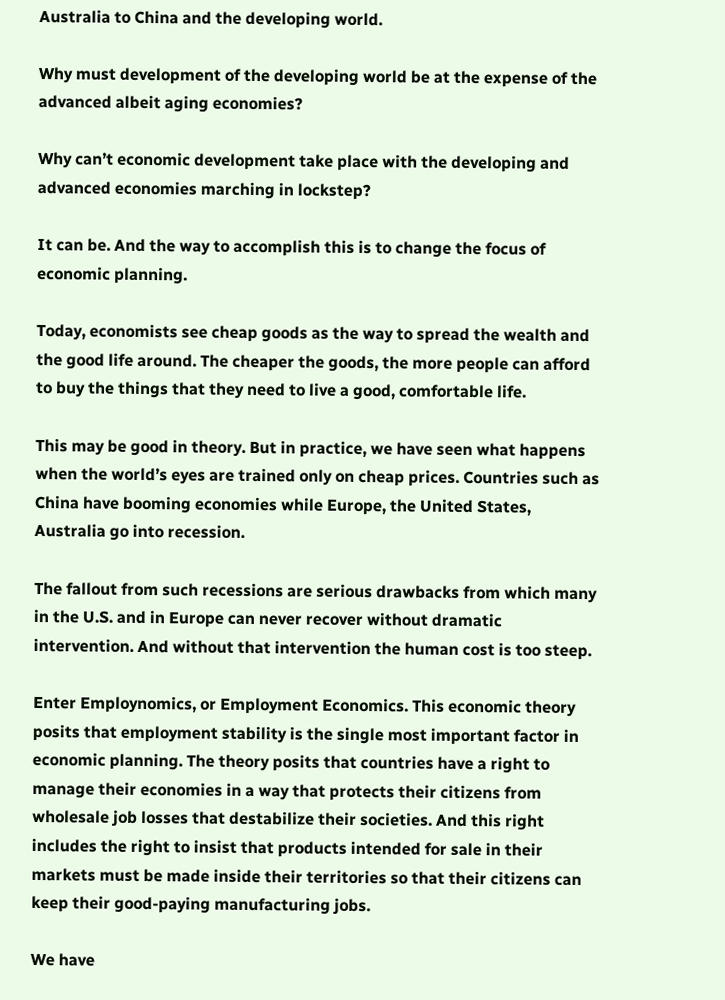Australia to China and the developing world.

Why must development of the developing world be at the expense of the advanced albeit aging economies?

Why can’t economic development take place with the developing and advanced economies marching in lockstep?

It can be. And the way to accomplish this is to change the focus of economic planning.

Today, economists see cheap goods as the way to spread the wealth and the good life around. The cheaper the goods, the more people can afford to buy the things that they need to live a good, comfortable life.

This may be good in theory. But in practice, we have seen what happens when the world’s eyes are trained only on cheap prices. Countries such as China have booming economies while Europe, the United States, Australia go into recession.

The fallout from such recessions are serious drawbacks from which many in the U.S. and in Europe can never recover without dramatic intervention. And without that intervention the human cost is too steep.

Enter Employnomics, or Employment Economics. This economic theory posits that employment stability is the single most important factor in economic planning. The theory posits that countries have a right to manage their economies in a way that protects their citizens from wholesale job losses that destabilize their societies. And this right includes the right to insist that products intended for sale in their markets must be made inside their territories so that their citizens can keep their good-paying manufacturing jobs.

We have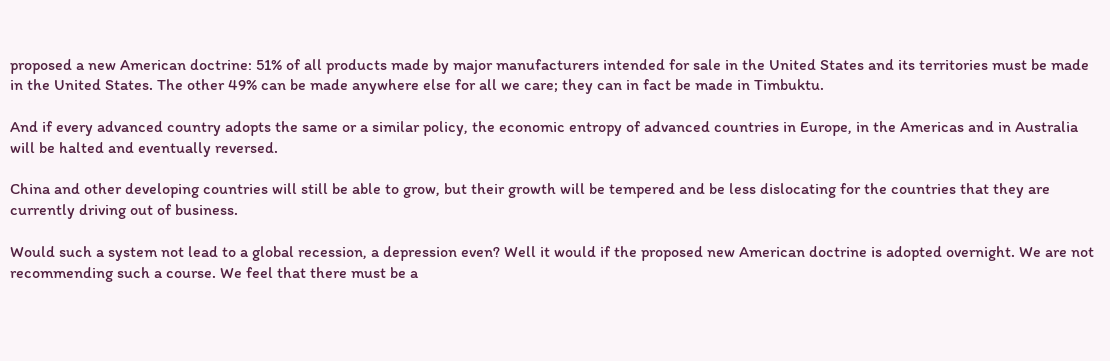proposed a new American doctrine: 51% of all products made by major manufacturers intended for sale in the United States and its territories must be made in the United States. The other 49% can be made anywhere else for all we care; they can in fact be made in Timbuktu.

And if every advanced country adopts the same or a similar policy, the economic entropy of advanced countries in Europe, in the Americas and in Australia will be halted and eventually reversed.

China and other developing countries will still be able to grow, but their growth will be tempered and be less dislocating for the countries that they are currently driving out of business.

Would such a system not lead to a global recession, a depression even? Well it would if the proposed new American doctrine is adopted overnight. We are not recommending such a course. We feel that there must be a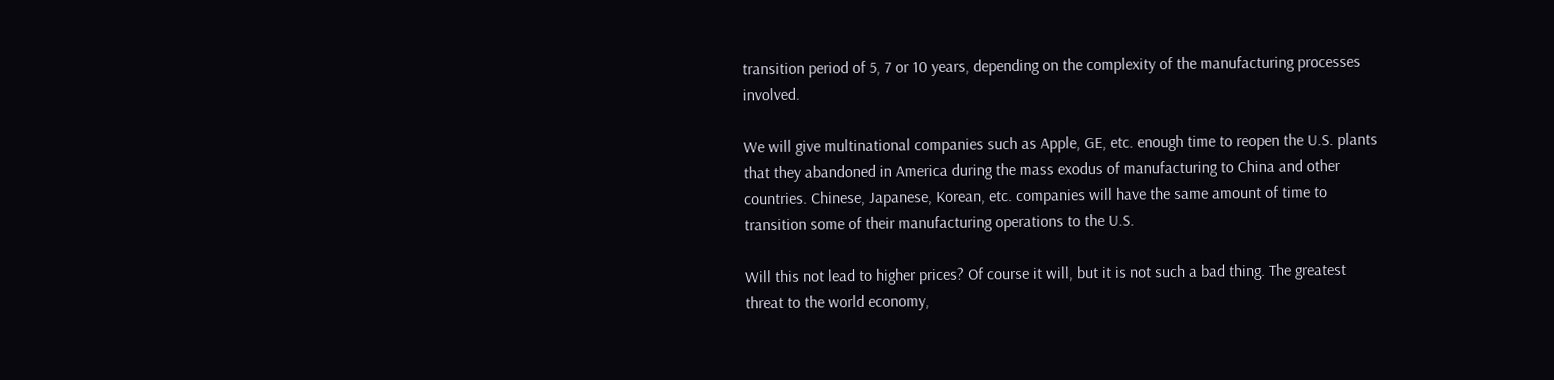transition period of 5, 7 or 10 years, depending on the complexity of the manufacturing processes involved.

We will give multinational companies such as Apple, GE, etc. enough time to reopen the U.S. plants that they abandoned in America during the mass exodus of manufacturing to China and other countries. Chinese, Japanese, Korean, etc. companies will have the same amount of time to transition some of their manufacturing operations to the U.S.

Will this not lead to higher prices? Of course it will, but it is not such a bad thing. The greatest threat to the world economy,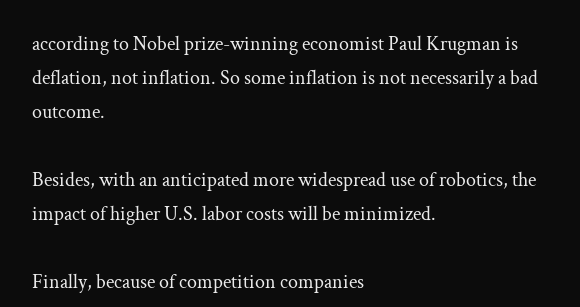according to Nobel prize-winning economist Paul Krugman is deflation, not inflation. So some inflation is not necessarily a bad outcome.

Besides, with an anticipated more widespread use of robotics, the impact of higher U.S. labor costs will be minimized.

Finally, because of competition companies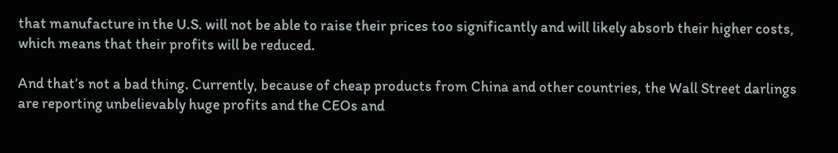that manufacture in the U.S. will not be able to raise their prices too significantly and will likely absorb their higher costs, which means that their profits will be reduced.

And that’s not a bad thing. Currently, because of cheap products from China and other countries, the Wall Street darlings are reporting unbelievably huge profits and the CEOs and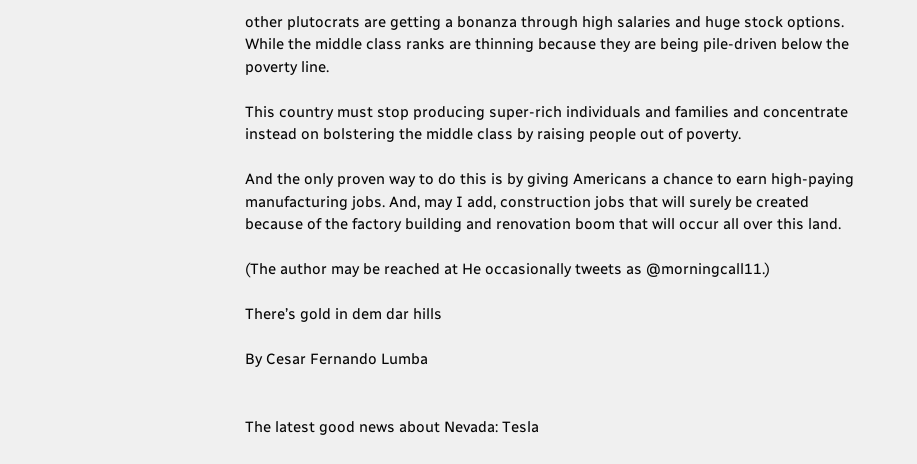other plutocrats are getting a bonanza through high salaries and huge stock options. While the middle class ranks are thinning because they are being pile-driven below the poverty line.

This country must stop producing super-rich individuals and families and concentrate instead on bolstering the middle class by raising people out of poverty.

And the only proven way to do this is by giving Americans a chance to earn high-paying manufacturing jobs. And, may I add, construction jobs that will surely be created because of the factory building and renovation boom that will occur all over this land.

(The author may be reached at He occasionally tweets as @morningcall11.)

There’s gold in dem dar hills

By Cesar Fernando Lumba


The latest good news about Nevada: Tesla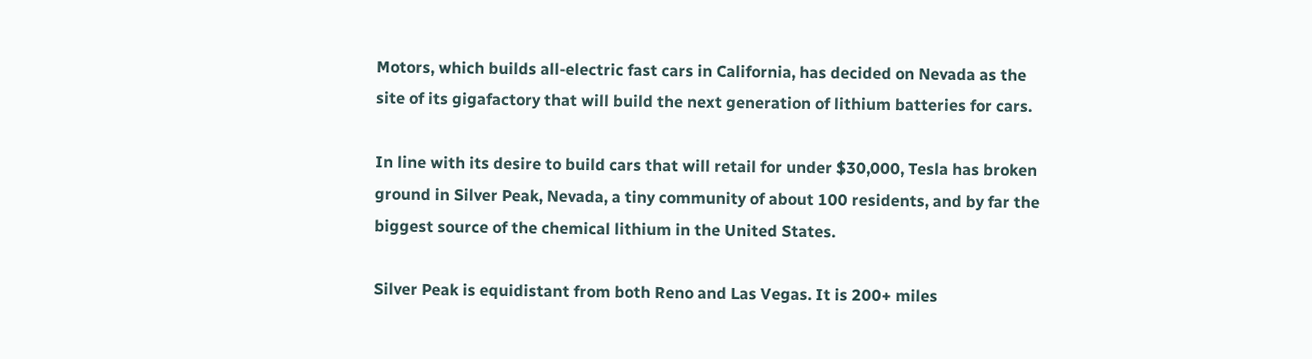Motors, which builds all-electric fast cars in California, has decided on Nevada as the site of its gigafactory that will build the next generation of lithium batteries for cars.

In line with its desire to build cars that will retail for under $30,000, Tesla has broken ground in Silver Peak, Nevada, a tiny community of about 100 residents, and by far the biggest source of the chemical lithium in the United States.

Silver Peak is equidistant from both Reno and Las Vegas. It is 200+ miles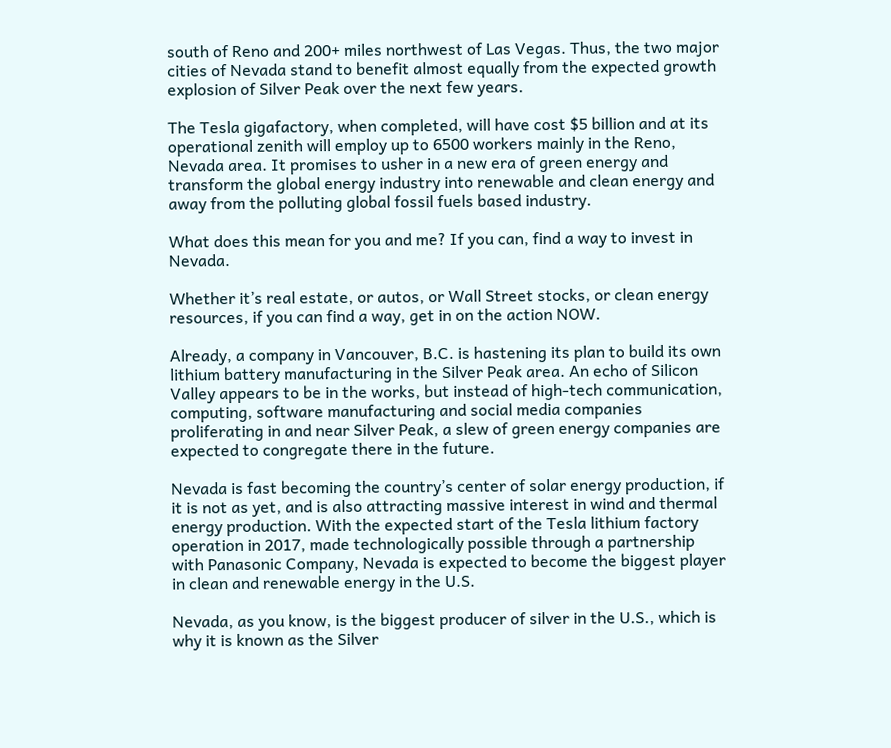south of Reno and 200+ miles northwest of Las Vegas. Thus, the two major cities of Nevada stand to benefit almost equally from the expected growth explosion of Silver Peak over the next few years.

The Tesla gigafactory, when completed, will have cost $5 billion and at its operational zenith will employ up to 6500 workers mainly in the Reno, Nevada area. It promises to usher in a new era of green energy and transform the global energy industry into renewable and clean energy and away from the polluting global fossil fuels based industry.

What does this mean for you and me? If you can, find a way to invest in Nevada.

Whether it’s real estate, or autos, or Wall Street stocks, or clean energy resources, if you can find a way, get in on the action NOW.

Already, a company in Vancouver, B.C. is hastening its plan to build its own lithium battery manufacturing in the Silver Peak area. An echo of Silicon Valley appears to be in the works, but instead of high-tech communication, computing, software manufacturing and social media companies proliferating in and near Silver Peak, a slew of green energy companies are expected to congregate there in the future.

Nevada is fast becoming the country’s center of solar energy production, if it is not as yet, and is also attracting massive interest in wind and thermal energy production. With the expected start of the Tesla lithium factory operation in 2017, made technologically possible through a partnership with Panasonic Company, Nevada is expected to become the biggest player in clean and renewable energy in the U.S.

Nevada, as you know, is the biggest producer of silver in the U.S., which is why it is known as the Silver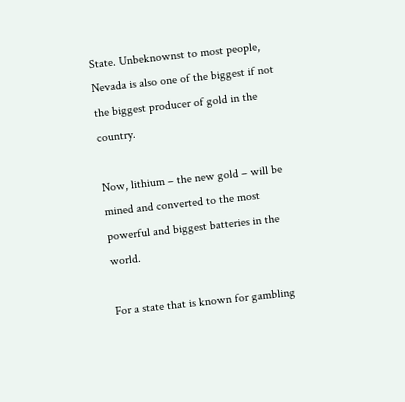State. Unbeknownst to most people, Nevada is also one of the biggest if not the biggest producer of gold in the country.

Now, lithium – the new gold – will be mined and converted to the most powerful and biggest batteries in the world.

For a state that is known for gambling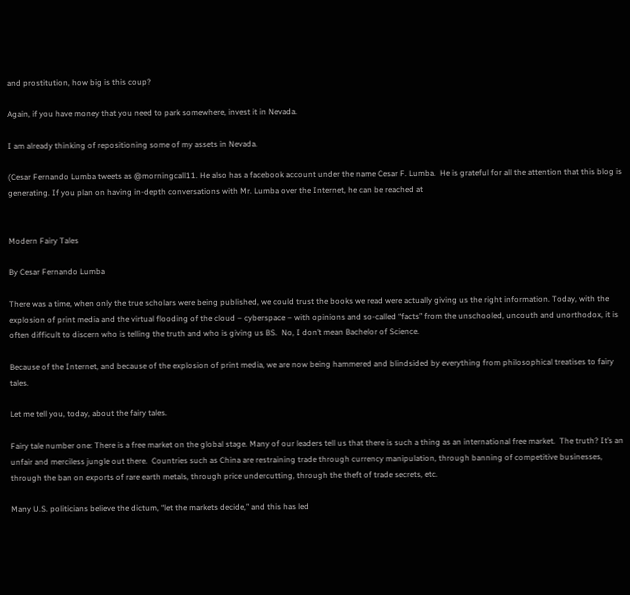and prostitution, how big is this coup?

Again, if you have money that you need to park somewhere, invest it in Nevada.

I am already thinking of repositioning some of my assets in Nevada.

(Cesar Fernando Lumba tweets as @morningcall11. He also has a facebook account under the name Cesar F. Lumba.  He is grateful for all the attention that this blog is generating. If you plan on having in-depth conversations with Mr. Lumba over the Internet, he can be reached at


Modern Fairy Tales

By Cesar Fernando Lumba

There was a time, when only the true scholars were being published, we could trust the books we read were actually giving us the right information. Today, with the explosion of print media and the virtual flooding of the cloud – cyberspace – with opinions and so-called “facts” from the unschooled, uncouth and unorthodox, it is often difficult to discern who is telling the truth and who is giving us BS.  No, I don’t mean Bachelor of Science.

Because of the Internet, and because of the explosion of print media, we are now being hammered and blindsided by everything from philosophical treatises to fairy tales.

Let me tell you, today, about the fairy tales.

Fairy tale number one: There is a free market on the global stage. Many of our leaders tell us that there is such a thing as an international free market.  The truth? It’s an unfair and merciless jungle out there.  Countries such as China are restraining trade through currency manipulation, through banning of competitive businesses, through the ban on exports of rare earth metals, through price undercutting, through the theft of trade secrets, etc.

Many U.S. politicians believe the dictum, “let the markets decide,” and this has led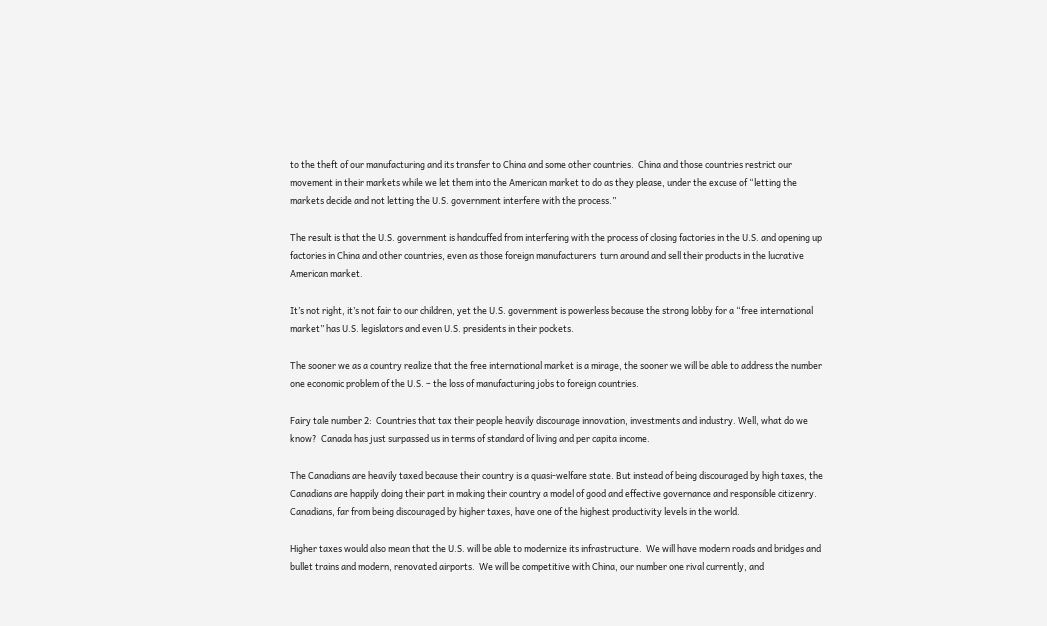to the theft of our manufacturing and its transfer to China and some other countries.  China and those countries restrict our movement in their markets while we let them into the American market to do as they please, under the excuse of “letting the markets decide and not letting the U.S. government interfere with the process.”

The result is that the U.S. government is handcuffed from interfering with the process of closing factories in the U.S. and opening up factories in China and other countries, even as those foreign manufacturers  turn around and sell their products in the lucrative American market.

It’s not right, it’s not fair to our children, yet the U.S. government is powerless because the strong lobby for a “free international market” has U.S. legislators and even U.S. presidents in their pockets.

The sooner we as a country realize that the free international market is a mirage, the sooner we will be able to address the number one economic problem of the U.S. – the loss of manufacturing jobs to foreign countries.

Fairy tale number 2:  Countries that tax their people heavily discourage innovation, investments and industry. Well, what do we know?  Canada has just surpassed us in terms of standard of living and per capita income.

The Canadians are heavily taxed because their country is a quasi-welfare state. But instead of being discouraged by high taxes, the Canadians are happily doing their part in making their country a model of good and effective governance and responsible citizenry.  Canadians, far from being discouraged by higher taxes, have one of the highest productivity levels in the world.

Higher taxes would also mean that the U.S. will be able to modernize its infrastructure.  We will have modern roads and bridges and bullet trains and modern, renovated airports.  We will be competitive with China, our number one rival currently, and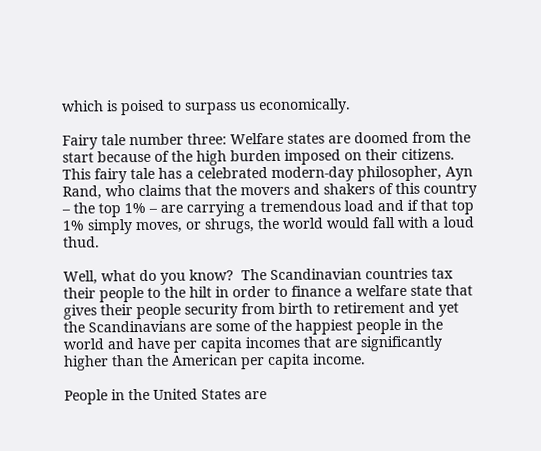which is poised to surpass us economically.

Fairy tale number three: Welfare states are doomed from the start because of the high burden imposed on their citizens.  This fairy tale has a celebrated modern-day philosopher, Ayn Rand, who claims that the movers and shakers of this country – the top 1% – are carrying a tremendous load and if that top 1% simply moves, or shrugs, the world would fall with a loud thud.

Well, what do you know?  The Scandinavian countries tax their people to the hilt in order to finance a welfare state that gives their people security from birth to retirement and yet the Scandinavians are some of the happiest people in the world and have per capita incomes that are significantly higher than the American per capita income.

People in the United States are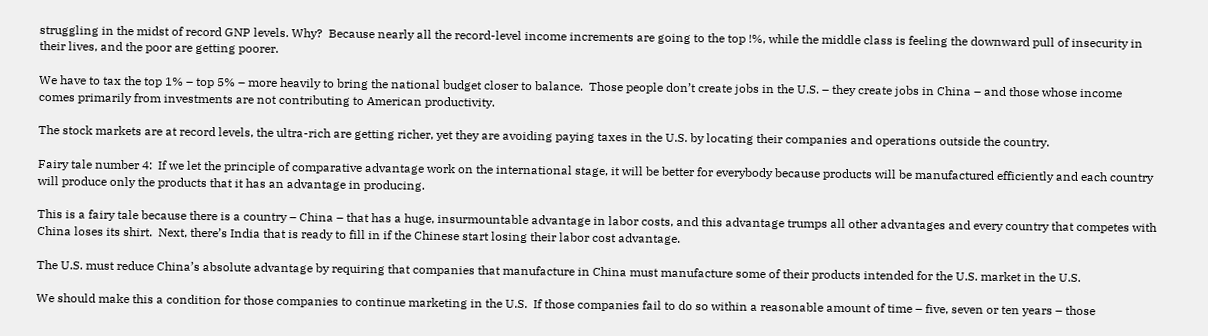struggling in the midst of record GNP levels. Why?  Because nearly all the record-level income increments are going to the top !%, while the middle class is feeling the downward pull of insecurity in their lives, and the poor are getting poorer.

We have to tax the top 1% – top 5% – more heavily to bring the national budget closer to balance.  Those people don’t create jobs in the U.S. – they create jobs in China – and those whose income comes primarily from investments are not contributing to American productivity.

The stock markets are at record levels, the ultra-rich are getting richer, yet they are avoiding paying taxes in the U.S. by locating their companies and operations outside the country.

Fairy tale number 4:  If we let the principle of comparative advantage work on the international stage, it will be better for everybody because products will be manufactured efficiently and each country will produce only the products that it has an advantage in producing.

This is a fairy tale because there is a country – China – that has a huge, insurmountable advantage in labor costs, and this advantage trumps all other advantages and every country that competes with China loses its shirt.  Next, there’s India that is ready to fill in if the Chinese start losing their labor cost advantage.

The U.S. must reduce China’s absolute advantage by requiring that companies that manufacture in China must manufacture some of their products intended for the U.S. market in the U.S.

We should make this a condition for those companies to continue marketing in the U.S.  If those companies fail to do so within a reasonable amount of time – five, seven or ten years – those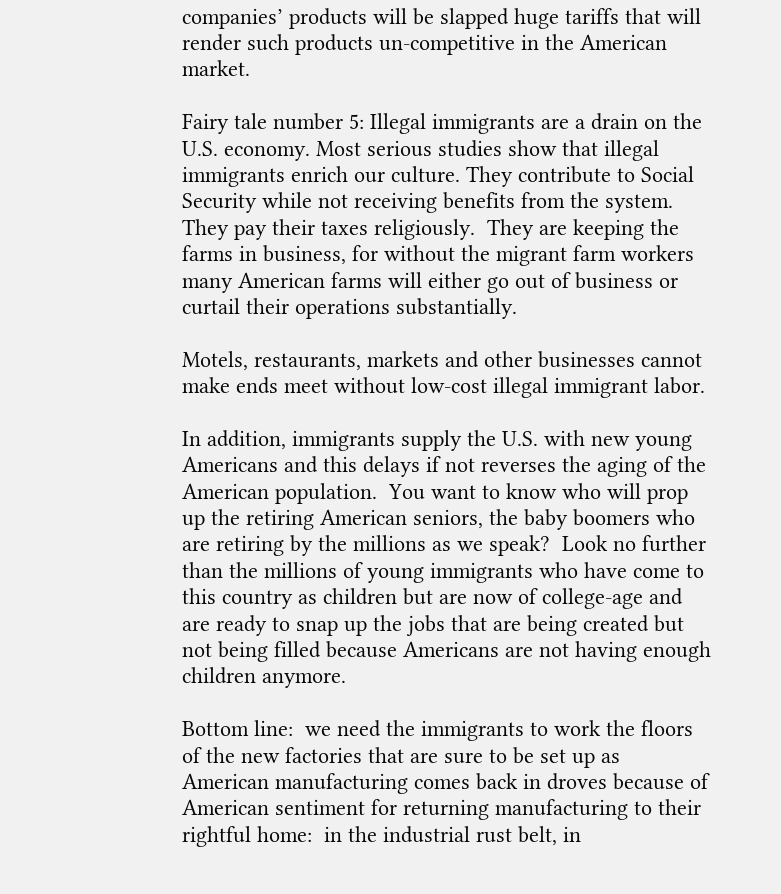companies’ products will be slapped huge tariffs that will render such products un-competitive in the American market.

Fairy tale number 5: Illegal immigrants are a drain on the U.S. economy. Most serious studies show that illegal immigrants enrich our culture. They contribute to Social Security while not receiving benefits from the system.  They pay their taxes religiously.  They are keeping the farms in business, for without the migrant farm workers many American farms will either go out of business or curtail their operations substantially.

Motels, restaurants, markets and other businesses cannot make ends meet without low-cost illegal immigrant labor.

In addition, immigrants supply the U.S. with new young Americans and this delays if not reverses the aging of the American population.  You want to know who will prop up the retiring American seniors, the baby boomers who are retiring by the millions as we speak?  Look no further than the millions of young immigrants who have come to this country as children but are now of college-age and are ready to snap up the jobs that are being created but not being filled because Americans are not having enough children anymore.

Bottom line:  we need the immigrants to work the floors of the new factories that are sure to be set up as American manufacturing comes back in droves because of American sentiment for returning manufacturing to their rightful home:  in the industrial rust belt, in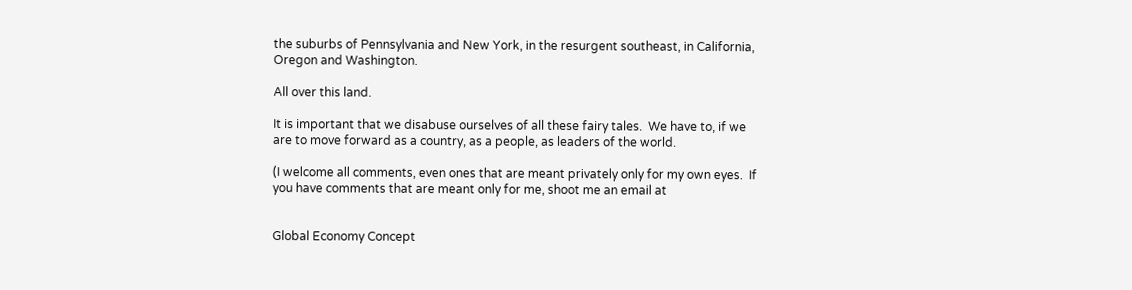the suburbs of Pennsylvania and New York, in the resurgent southeast, in California, Oregon and Washington.

All over this land.

It is important that we disabuse ourselves of all these fairy tales.  We have to, if we are to move forward as a country, as a people, as leaders of the world.

(I welcome all comments, even ones that are meant privately only for my own eyes.  If you have comments that are meant only for me, shoot me an email at


Global Economy Concept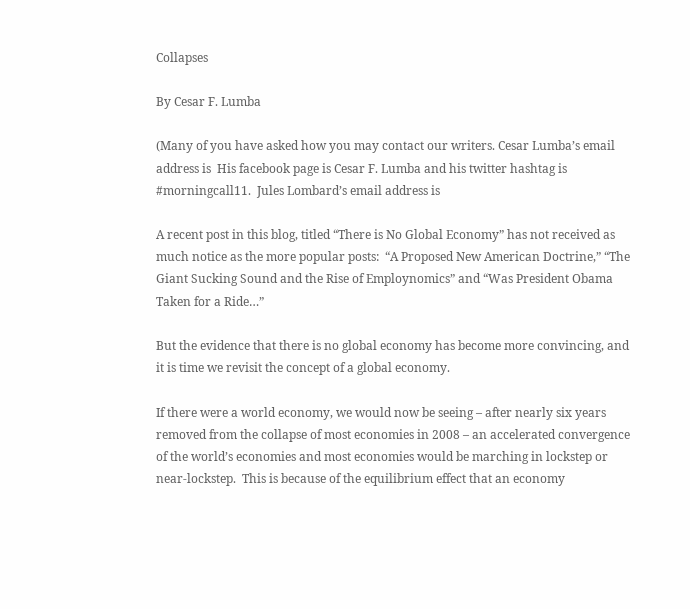Collapses

By Cesar F. Lumba

(Many of you have asked how you may contact our writers. Cesar Lumba’s email address is  His facebook page is Cesar F. Lumba and his twitter hashtag is #morningcall11.  Jules Lombard’s email address is

A recent post in this blog, titled “There is No Global Economy” has not received as much notice as the more popular posts:  “A Proposed New American Doctrine,” “The Giant Sucking Sound and the Rise of Employnomics” and “Was President Obama Taken for a Ride…”

But the evidence that there is no global economy has become more convincing, and it is time we revisit the concept of a global economy.

If there were a world economy, we would now be seeing – after nearly six years removed from the collapse of most economies in 2008 – an accelerated convergence of the world’s economies and most economies would be marching in lockstep or near-lockstep.  This is because of the equilibrium effect that an economy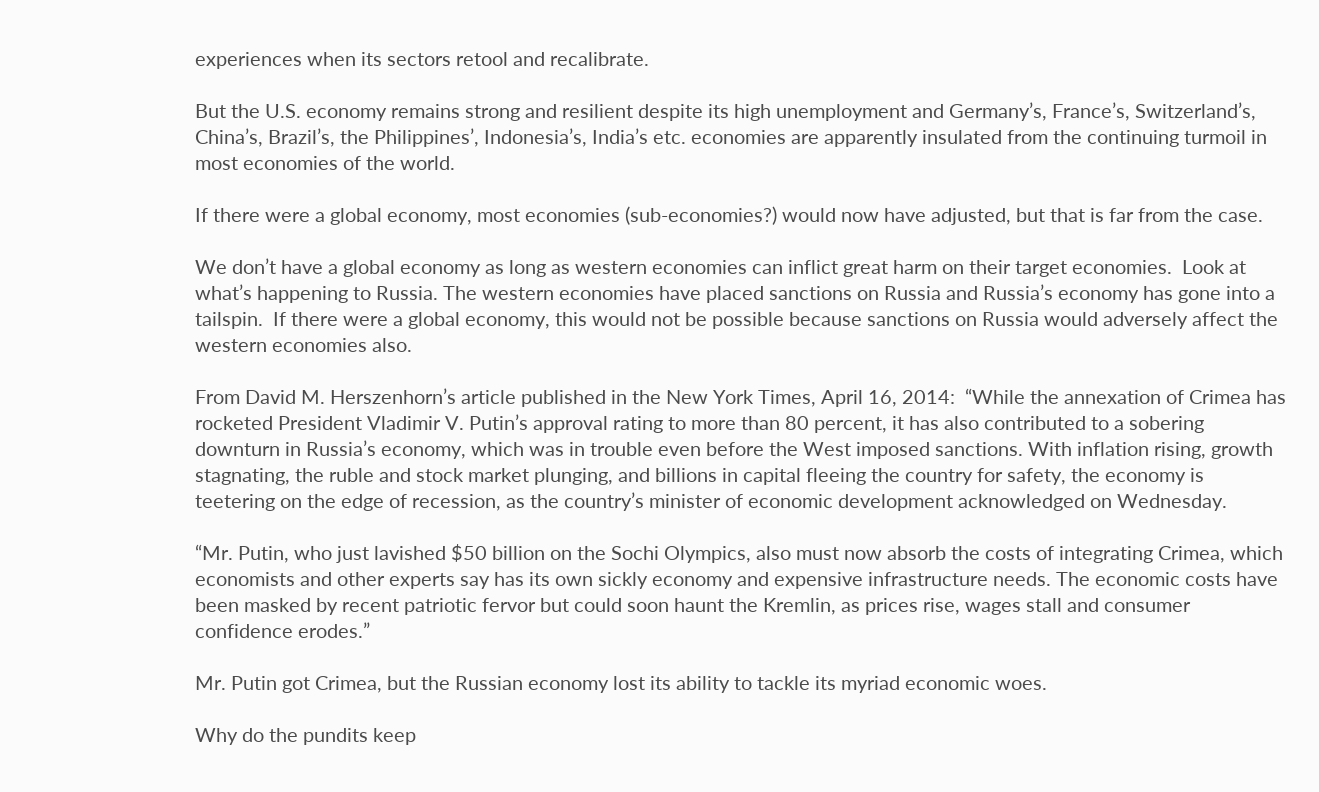experiences when its sectors retool and recalibrate.

But the U.S. economy remains strong and resilient despite its high unemployment and Germany’s, France’s, Switzerland’s, China’s, Brazil’s, the Philippines’, Indonesia’s, India’s etc. economies are apparently insulated from the continuing turmoil in most economies of the world.

If there were a global economy, most economies (sub-economies?) would now have adjusted, but that is far from the case.

We don’t have a global economy as long as western economies can inflict great harm on their target economies.  Look at what’s happening to Russia. The western economies have placed sanctions on Russia and Russia’s economy has gone into a tailspin.  If there were a global economy, this would not be possible because sanctions on Russia would adversely affect the western economies also.

From David M. Herszenhorn’s article published in the New York Times, April 16, 2014:  “While the annexation of Crimea has rocketed President Vladimir V. Putin’s approval rating to more than 80 percent, it has also contributed to a sobering downturn in Russia’s economy, which was in trouble even before the West imposed sanctions. With inflation rising, growth stagnating, the ruble and stock market plunging, and billions in capital fleeing the country for safety, the economy is teetering on the edge of recession, as the country’s minister of economic development acknowledged on Wednesday.

“Mr. Putin, who just lavished $50 billion on the Sochi Olympics, also must now absorb the costs of integrating Crimea, which economists and other experts say has its own sickly economy and expensive infrastructure needs. The economic costs have been masked by recent patriotic fervor but could soon haunt the Kremlin, as prices rise, wages stall and consumer confidence erodes.”

Mr. Putin got Crimea, but the Russian economy lost its ability to tackle its myriad economic woes.

Why do the pundits keep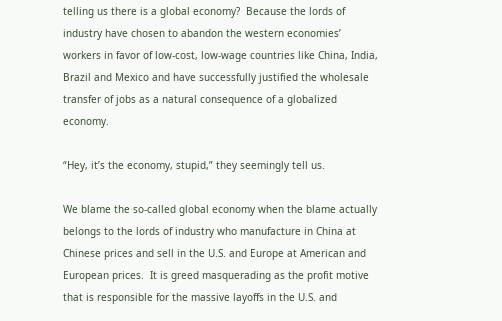telling us there is a global economy?  Because the lords of industry have chosen to abandon the western economies’ workers in favor of low-cost, low-wage countries like China, India, Brazil and Mexico and have successfully justified the wholesale transfer of jobs as a natural consequence of a globalized economy.

“Hey, it’s the economy, stupid,” they seemingly tell us.

We blame the so-called global economy when the blame actually belongs to the lords of industry who manufacture in China at Chinese prices and sell in the U.S. and Europe at American and European prices.  It is greed masquerading as the profit motive that is responsible for the massive layoffs in the U.S. and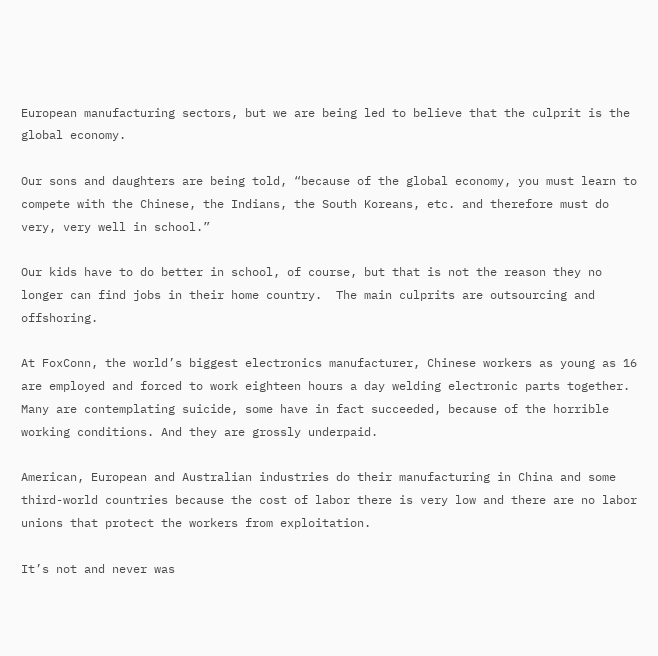European manufacturing sectors, but we are being led to believe that the culprit is the global economy.

Our sons and daughters are being told, “because of the global economy, you must learn to compete with the Chinese, the Indians, the South Koreans, etc. and therefore must do very, very well in school.”

Our kids have to do better in school, of course, but that is not the reason they no longer can find jobs in their home country.  The main culprits are outsourcing and offshoring.

At FoxConn, the world’s biggest electronics manufacturer, Chinese workers as young as 16 are employed and forced to work eighteen hours a day welding electronic parts together.  Many are contemplating suicide, some have in fact succeeded, because of the horrible working conditions. And they are grossly underpaid.

American, European and Australian industries do their manufacturing in China and some third-world countries because the cost of labor there is very low and there are no labor unions that protect the workers from exploitation.

It’s not and never was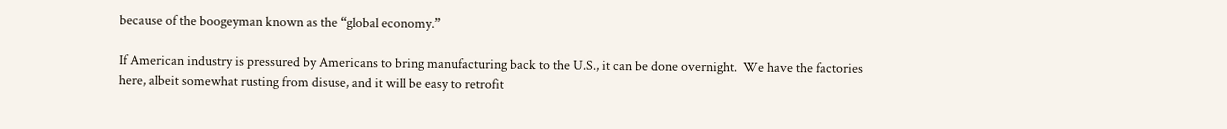because of the boogeyman known as the “global economy.”

If American industry is pressured by Americans to bring manufacturing back to the U.S., it can be done overnight.  We have the factories here, albeit somewhat rusting from disuse, and it will be easy to retrofit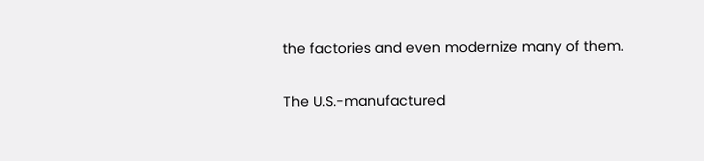the factories and even modernize many of them.

The U.S.-manufactured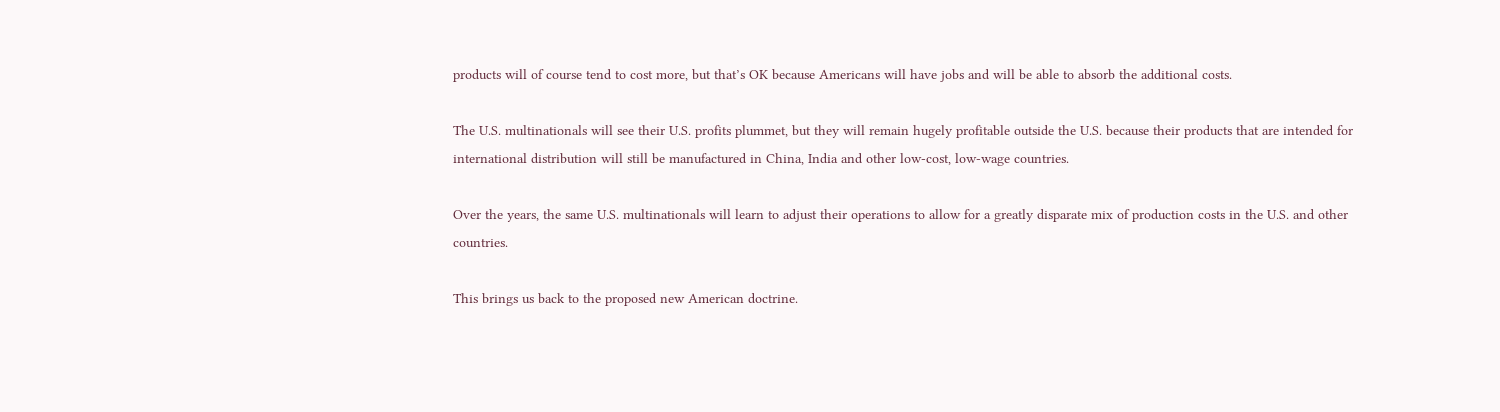products will of course tend to cost more, but that’s OK because Americans will have jobs and will be able to absorb the additional costs.

The U.S. multinationals will see their U.S. profits plummet, but they will remain hugely profitable outside the U.S. because their products that are intended for international distribution will still be manufactured in China, India and other low-cost, low-wage countries.

Over the years, the same U.S. multinationals will learn to adjust their operations to allow for a greatly disparate mix of production costs in the U.S. and other countries.

This brings us back to the proposed new American doctrine.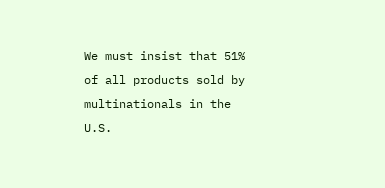We must insist that 51% of all products sold by multinationals in the U.S.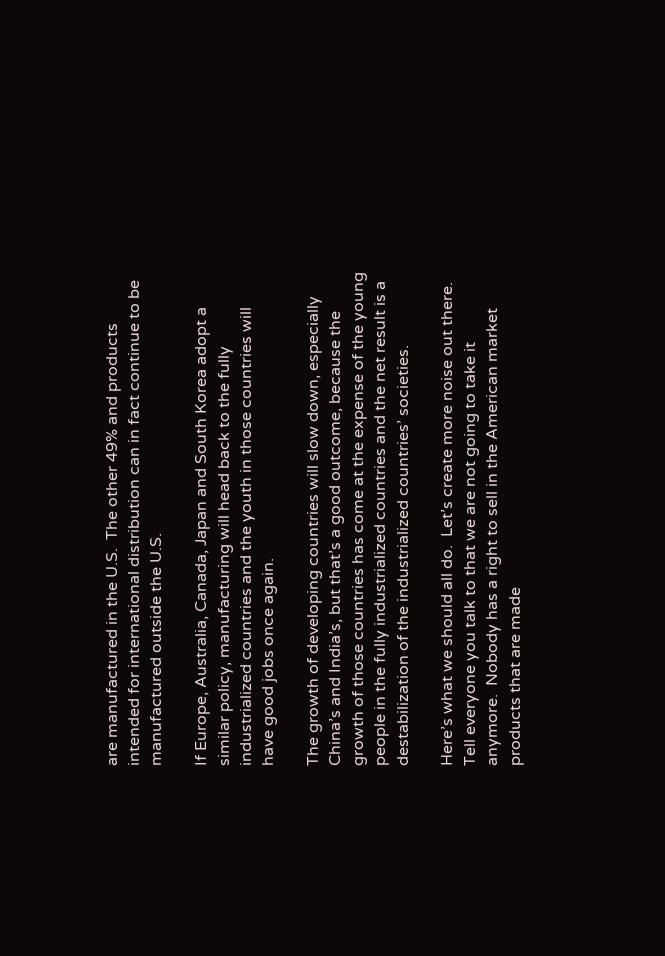are manufactured in the U.S.  The other 49% and products intended for international distribution can in fact continue to be manufactured outside the U.S.

If Europe, Australia, Canada, Japan and South Korea adopt a similar policy, manufacturing will head back to the fully industrialized countries and the youth in those countries will have good jobs once again.

The growth of developing countries will slow down, especially China’s and India’s, but that’s a good outcome, because the growth of those countries has come at the expense of the young people in the fully industrialized countries and the net result is a destabilization of the industrialized countries’ societies.

Here’s what we should all do.  Let’s create more noise out there.  Tell everyone you talk to that we are not going to take it anymore.  Nobody has a right to sell in the American market products that are made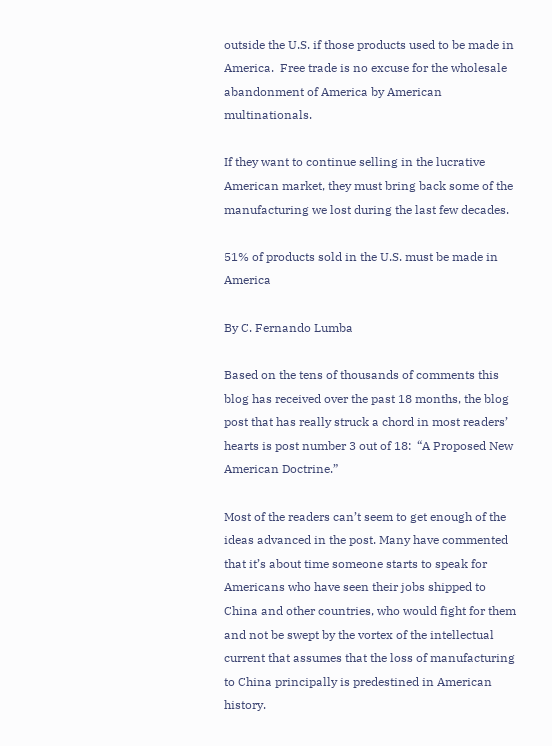outside the U.S. if those products used to be made in America.  Free trade is no excuse for the wholesale abandonment of America by American multinationals.

If they want to continue selling in the lucrative American market, they must bring back some of the manufacturing we lost during the last few decades.

51% of products sold in the U.S. must be made in America

By C. Fernando Lumba

Based on the tens of thousands of comments this blog has received over the past 18 months, the blog post that has really struck a chord in most readers’ hearts is post number 3 out of 18:  “A Proposed New American Doctrine.”

Most of the readers can’t seem to get enough of the ideas advanced in the post. Many have commented that it’s about time someone starts to speak for Americans who have seen their jobs shipped to China and other countries, who would fight for them and not be swept by the vortex of the intellectual current that assumes that the loss of manufacturing to China principally is predestined in American history.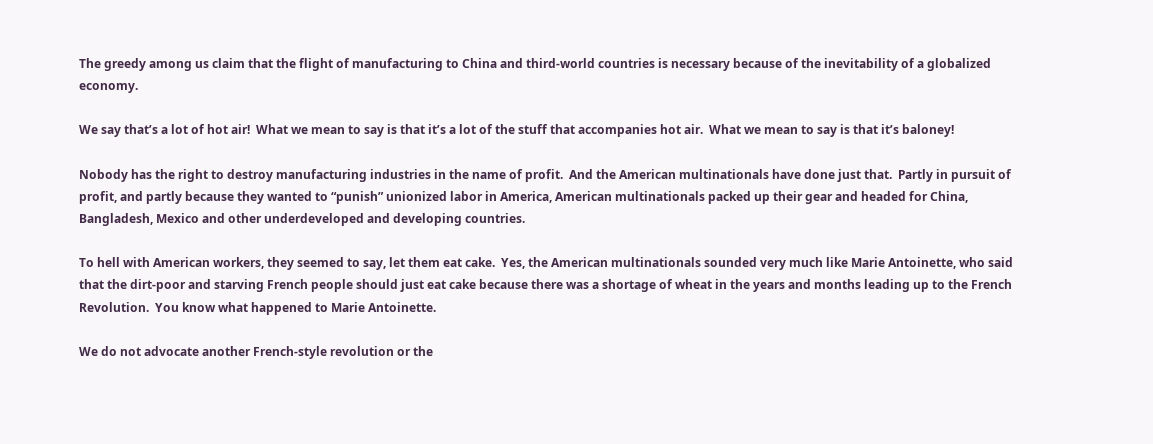The greedy among us claim that the flight of manufacturing to China and third-world countries is necessary because of the inevitability of a globalized economy.

We say that’s a lot of hot air!  What we mean to say is that it’s a lot of the stuff that accompanies hot air.  What we mean to say is that it’s baloney!

Nobody has the right to destroy manufacturing industries in the name of profit.  And the American multinationals have done just that.  Partly in pursuit of profit, and partly because they wanted to “punish” unionized labor in America, American multinationals packed up their gear and headed for China, Bangladesh, Mexico and other underdeveloped and developing countries.

To hell with American workers, they seemed to say, let them eat cake.  Yes, the American multinationals sounded very much like Marie Antoinette, who said that the dirt-poor and starving French people should just eat cake because there was a shortage of wheat in the years and months leading up to the French Revolution.  You know what happened to Marie Antoinette.

We do not advocate another French-style revolution or the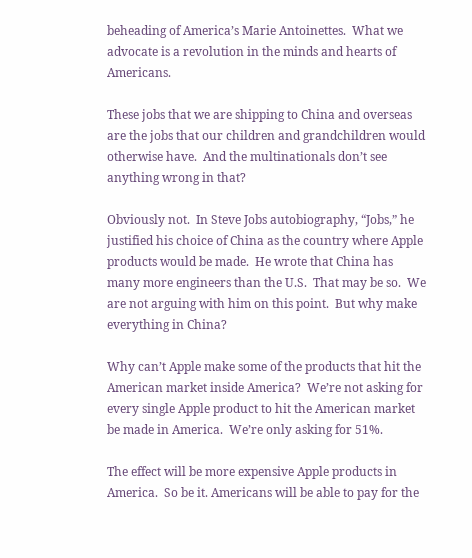beheading of America’s Marie Antoinettes.  What we advocate is a revolution in the minds and hearts of Americans.

These jobs that we are shipping to China and overseas are the jobs that our children and grandchildren would otherwise have.  And the multinationals don’t see anything wrong in that?

Obviously not.  In Steve Jobs autobiography, “Jobs,” he justified his choice of China as the country where Apple products would be made.  He wrote that China has many more engineers than the U.S.  That may be so.  We are not arguing with him on this point.  But why make everything in China?

Why can’t Apple make some of the products that hit the American market inside America?  We’re not asking for every single Apple product to hit the American market be made in America.  We’re only asking for 51%.

The effect will be more expensive Apple products in America.  So be it. Americans will be able to pay for the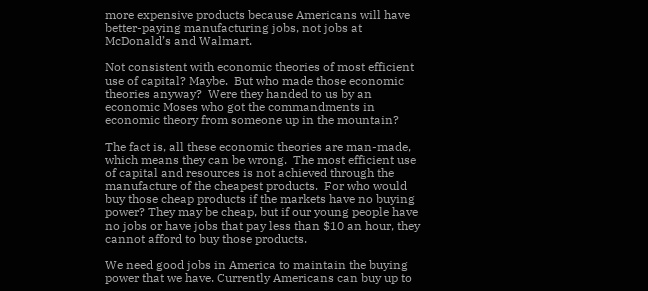more expensive products because Americans will have better-paying manufacturing jobs, not jobs at McDonald’s and Walmart.

Not consistent with economic theories of most efficient use of capital? Maybe.  But who made those economic theories anyway?  Were they handed to us by an economic Moses who got the commandments in economic theory from someone up in the mountain?

The fact is, all these economic theories are man-made, which means they can be wrong.  The most efficient use of capital and resources is not achieved through the manufacture of the cheapest products.  For who would buy those cheap products if the markets have no buying power? They may be cheap, but if our young people have no jobs or have jobs that pay less than $10 an hour, they cannot afford to buy those products.

We need good jobs in America to maintain the buying power that we have. Currently Americans can buy up to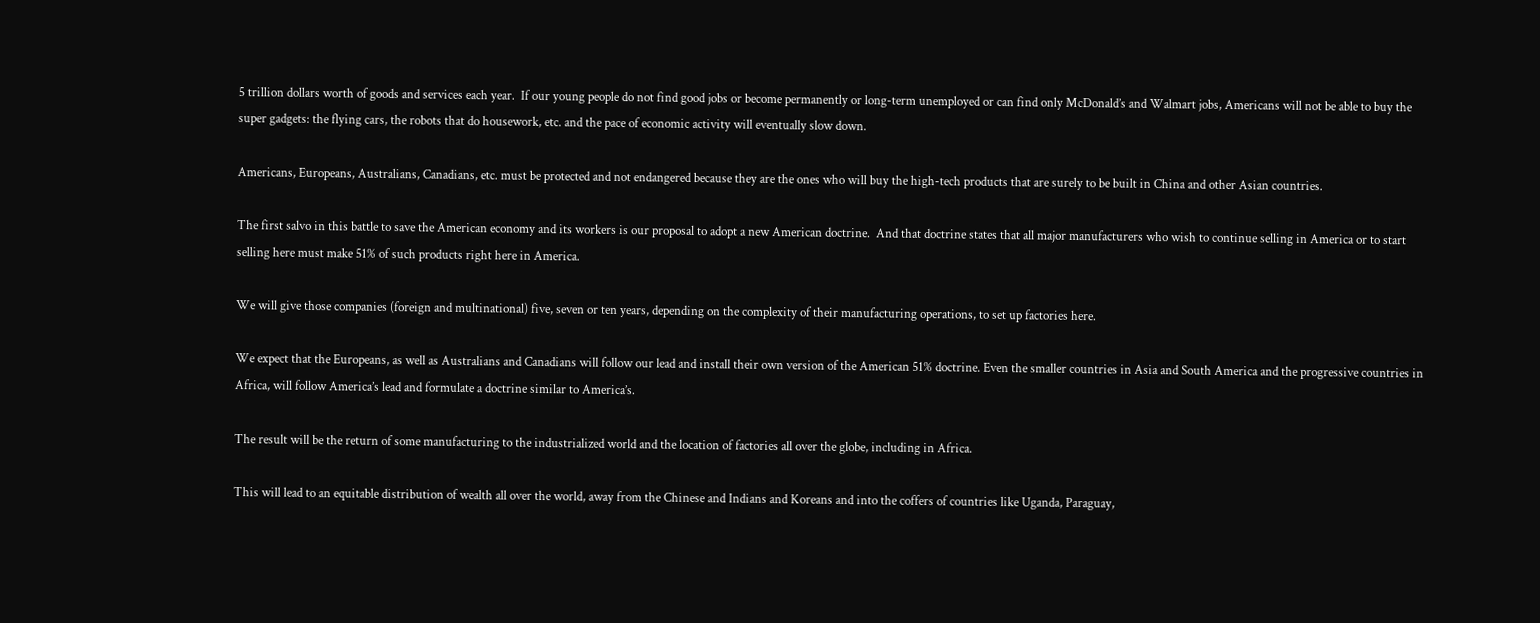5 trillion dollars worth of goods and services each year.  If our young people do not find good jobs or become permanently or long-term unemployed or can find only McDonald’s and Walmart jobs, Americans will not be able to buy the super gadgets: the flying cars, the robots that do housework, etc. and the pace of economic activity will eventually slow down.

Americans, Europeans, Australians, Canadians, etc. must be protected and not endangered because they are the ones who will buy the high-tech products that are surely to be built in China and other Asian countries.

The first salvo in this battle to save the American economy and its workers is our proposal to adopt a new American doctrine.  And that doctrine states that all major manufacturers who wish to continue selling in America or to start selling here must make 51% of such products right here in America.

We will give those companies (foreign and multinational) five, seven or ten years, depending on the complexity of their manufacturing operations, to set up factories here.

We expect that the Europeans, as well as Australians and Canadians will follow our lead and install their own version of the American 51% doctrine. Even the smaller countries in Asia and South America and the progressive countries in Africa, will follow America’s lead and formulate a doctrine similar to America’s.

The result will be the return of some manufacturing to the industrialized world and the location of factories all over the globe, including in Africa.

This will lead to an equitable distribution of wealth all over the world, away from the Chinese and Indians and Koreans and into the coffers of countries like Uganda, Paraguay,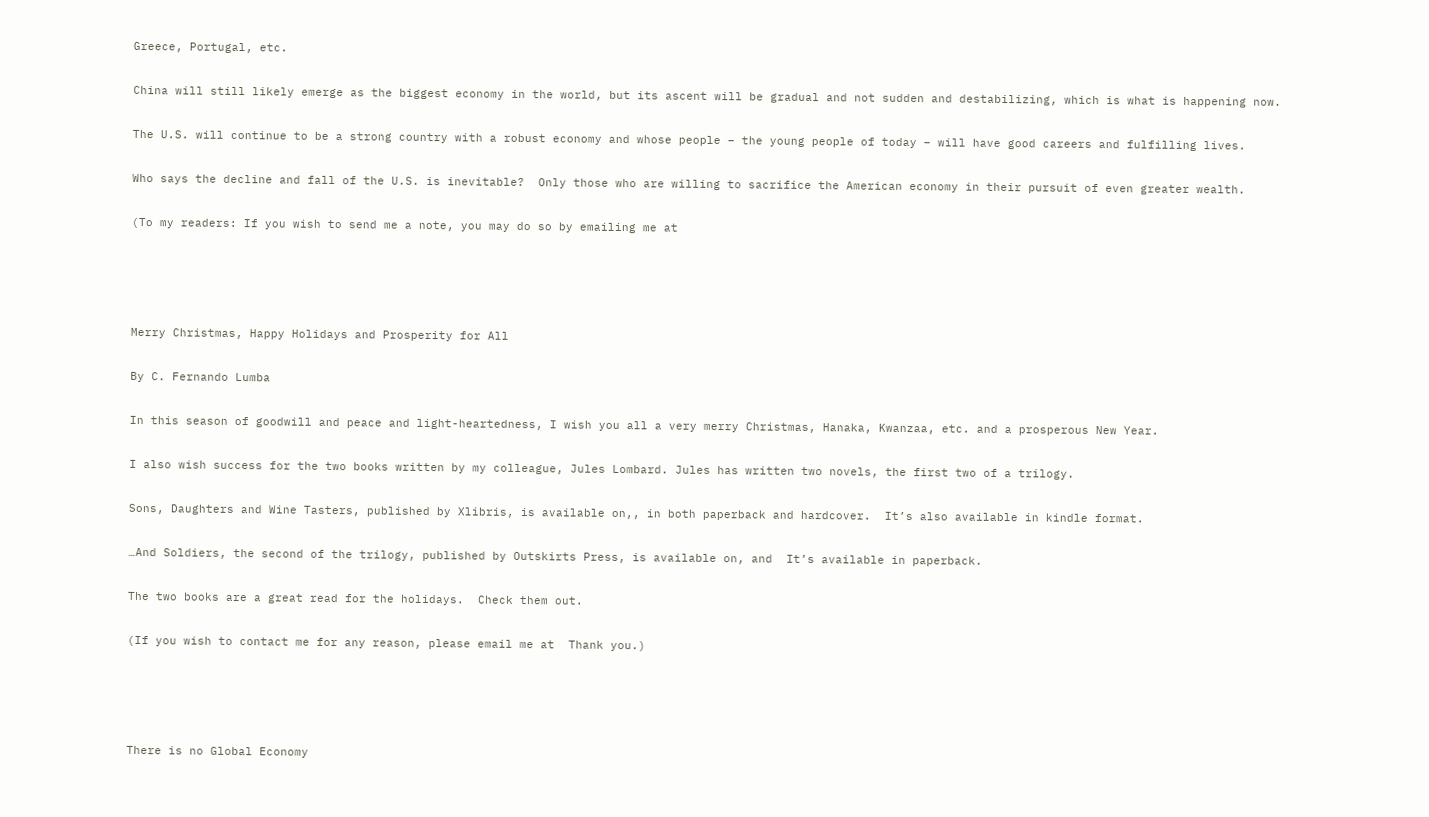Greece, Portugal, etc.

China will still likely emerge as the biggest economy in the world, but its ascent will be gradual and not sudden and destabilizing, which is what is happening now.

The U.S. will continue to be a strong country with a robust economy and whose people – the young people of today – will have good careers and fulfilling lives.

Who says the decline and fall of the U.S. is inevitable?  Only those who are willing to sacrifice the American economy in their pursuit of even greater wealth.

(To my readers: If you wish to send me a note, you may do so by emailing me at




Merry Christmas, Happy Holidays and Prosperity for All

By C. Fernando Lumba

In this season of goodwill and peace and light-heartedness, I wish you all a very merry Christmas, Hanaka, Kwanzaa, etc. and a prosperous New Year.

I also wish success for the two books written by my colleague, Jules Lombard. Jules has written two novels, the first two of a trilogy.

Sons, Daughters and Wine Tasters, published by Xlibris, is available on,, in both paperback and hardcover.  It’s also available in kindle format.

…And Soldiers, the second of the trilogy, published by Outskirts Press, is available on, and  It’s available in paperback.

The two books are a great read for the holidays.  Check them out.

(If you wish to contact me for any reason, please email me at  Thank you.)




There is no Global Economy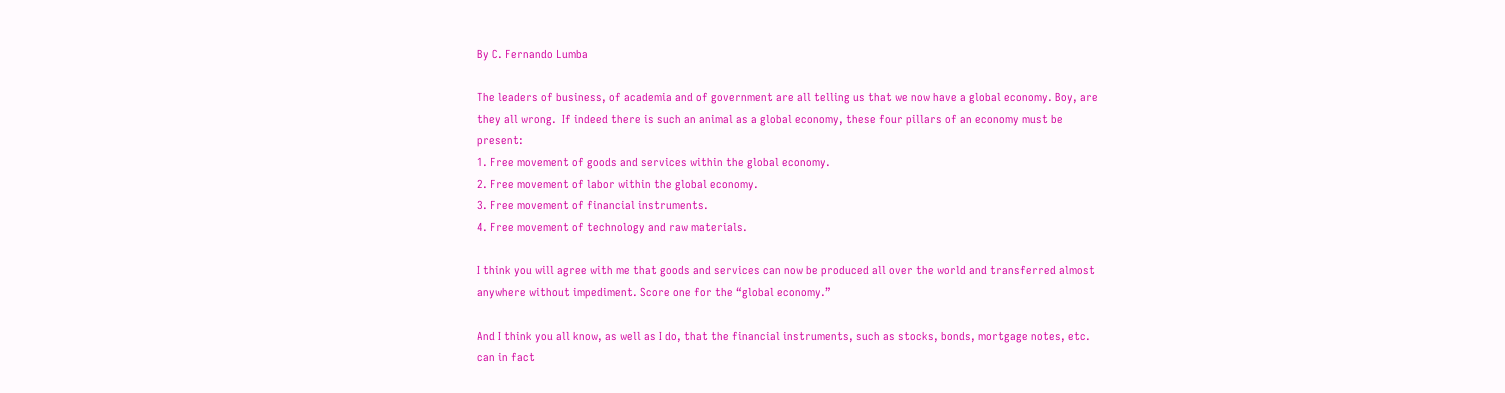By C. Fernando Lumba

The leaders of business, of academia and of government are all telling us that we now have a global economy. Boy, are they all wrong.  If indeed there is such an animal as a global economy, these four pillars of an economy must be present:
1. Free movement of goods and services within the global economy.
2. Free movement of labor within the global economy.
3. Free movement of financial instruments.
4. Free movement of technology and raw materials.

I think you will agree with me that goods and services can now be produced all over the world and transferred almost anywhere without impediment. Score one for the “global economy.”

And I think you all know, as well as I do, that the financial instruments, such as stocks, bonds, mortgage notes, etc. can in fact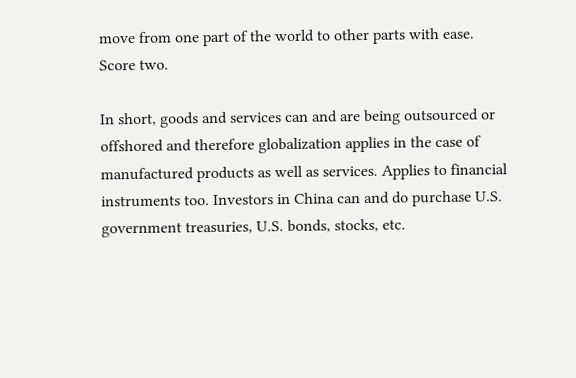move from one part of the world to other parts with ease. Score two.

In short, goods and services can and are being outsourced or offshored and therefore globalization applies in the case of manufactured products as well as services. Applies to financial instruments too. Investors in China can and do purchase U.S. government treasuries, U.S. bonds, stocks, etc.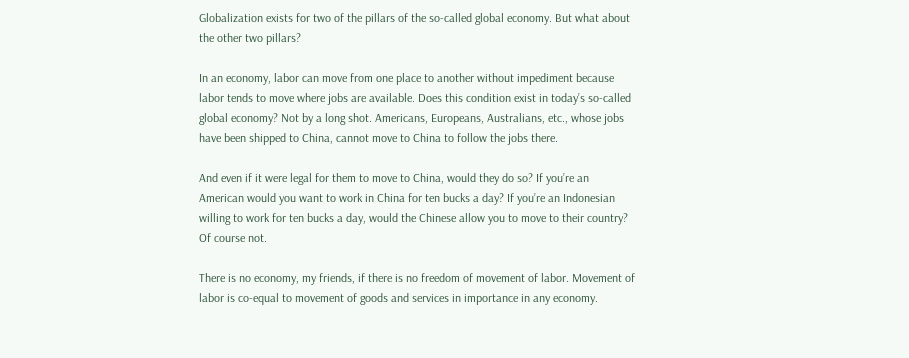Globalization exists for two of the pillars of the so-called global economy. But what about the other two pillars?

In an economy, labor can move from one place to another without impediment because labor tends to move where jobs are available. Does this condition exist in today’s so-called global economy? Not by a long shot. Americans, Europeans, Australians, etc., whose jobs have been shipped to China, cannot move to China to follow the jobs there.

And even if it were legal for them to move to China, would they do so? If you’re an American would you want to work in China for ten bucks a day? If you’re an Indonesian willing to work for ten bucks a day, would the Chinese allow you to move to their country? Of course not.

There is no economy, my friends, if there is no freedom of movement of labor. Movement of labor is co-equal to movement of goods and services in importance in any economy.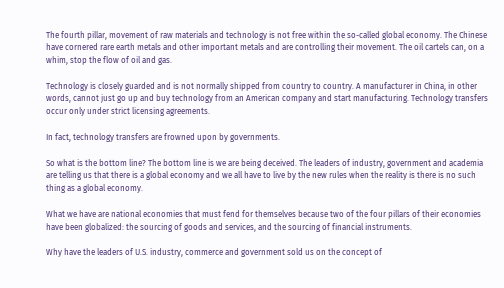The fourth pillar, movement of raw materials and technology is not free within the so-called global economy. The Chinese have cornered rare earth metals and other important metals and are controlling their movement. The oil cartels can, on a whim, stop the flow of oil and gas.

Technology is closely guarded and is not normally shipped from country to country. A manufacturer in China, in other words, cannot just go up and buy technology from an American company and start manufacturing. Technology transfers occur only under strict licensing agreements.

In fact, technology transfers are frowned upon by governments.

So what is the bottom line? The bottom line is we are being deceived. The leaders of industry, government and academia are telling us that there is a global economy and we all have to live by the new rules when the reality is there is no such thing as a global economy.

What we have are national economies that must fend for themselves because two of the four pillars of their economies have been globalized: the sourcing of goods and services, and the sourcing of financial instruments.

Why have the leaders of U.S. industry, commerce and government sold us on the concept of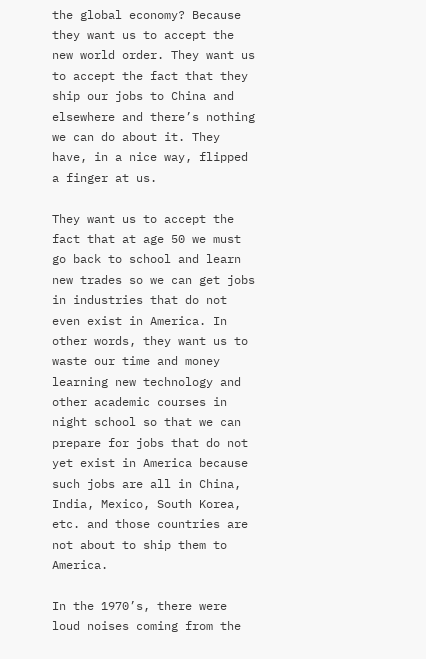the global economy? Because they want us to accept the new world order. They want us to accept the fact that they ship our jobs to China and elsewhere and there’s nothing we can do about it. They have, in a nice way, flipped a finger at us.

They want us to accept the fact that at age 50 we must go back to school and learn new trades so we can get jobs in industries that do not even exist in America. In other words, they want us to waste our time and money learning new technology and other academic courses in night school so that we can prepare for jobs that do not yet exist in America because such jobs are all in China, India, Mexico, South Korea, etc. and those countries are not about to ship them to America.

In the 1970’s, there were loud noises coming from the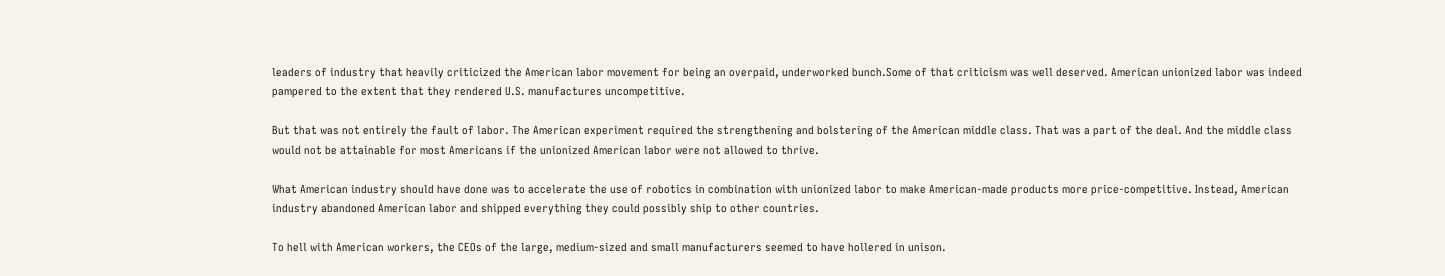leaders of industry that heavily criticized the American labor movement for being an overpaid, underworked bunch.Some of that criticism was well deserved. American unionized labor was indeed pampered to the extent that they rendered U.S. manufactures uncompetitive.

But that was not entirely the fault of labor. The American experiment required the strengthening and bolstering of the American middle class. That was a part of the deal. And the middle class would not be attainable for most Americans if the unionized American labor were not allowed to thrive.

What American industry should have done was to accelerate the use of robotics in combination with unionized labor to make American-made products more price-competitive. Instead, American industry abandoned American labor and shipped everything they could possibly ship to other countries.

To hell with American workers, the CEOs of the large, medium-sized and small manufacturers seemed to have hollered in unison.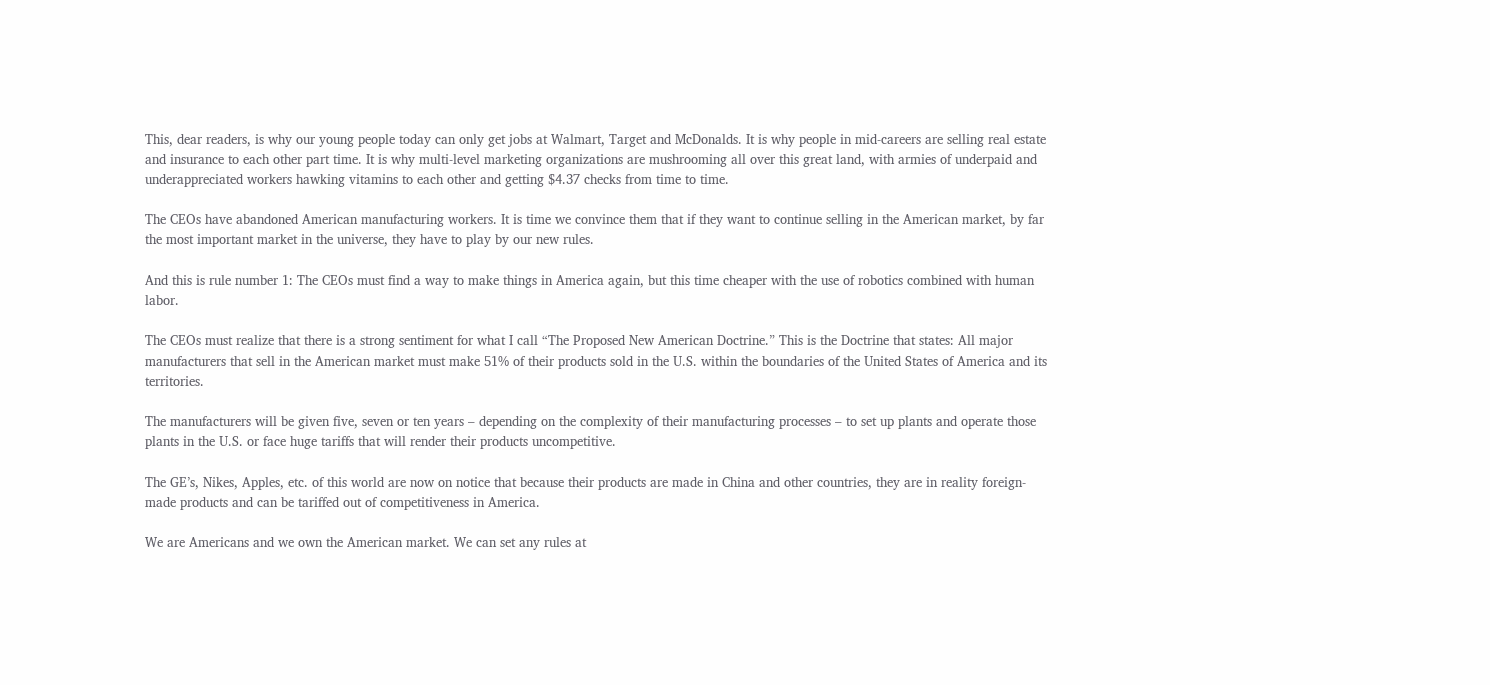This, dear readers, is why our young people today can only get jobs at Walmart, Target and McDonalds. It is why people in mid-careers are selling real estate and insurance to each other part time. It is why multi-level marketing organizations are mushrooming all over this great land, with armies of underpaid and underappreciated workers hawking vitamins to each other and getting $4.37 checks from time to time.

The CEOs have abandoned American manufacturing workers. It is time we convince them that if they want to continue selling in the American market, by far the most important market in the universe, they have to play by our new rules.

And this is rule number 1: The CEOs must find a way to make things in America again, but this time cheaper with the use of robotics combined with human labor.

The CEOs must realize that there is a strong sentiment for what I call “The Proposed New American Doctrine.” This is the Doctrine that states: All major manufacturers that sell in the American market must make 51% of their products sold in the U.S. within the boundaries of the United States of America and its territories.

The manufacturers will be given five, seven or ten years – depending on the complexity of their manufacturing processes – to set up plants and operate those plants in the U.S. or face huge tariffs that will render their products uncompetitive.

The GE’s, Nikes, Apples, etc. of this world are now on notice that because their products are made in China and other countries, they are in reality foreign-made products and can be tariffed out of competitiveness in America.

We are Americans and we own the American market. We can set any rules at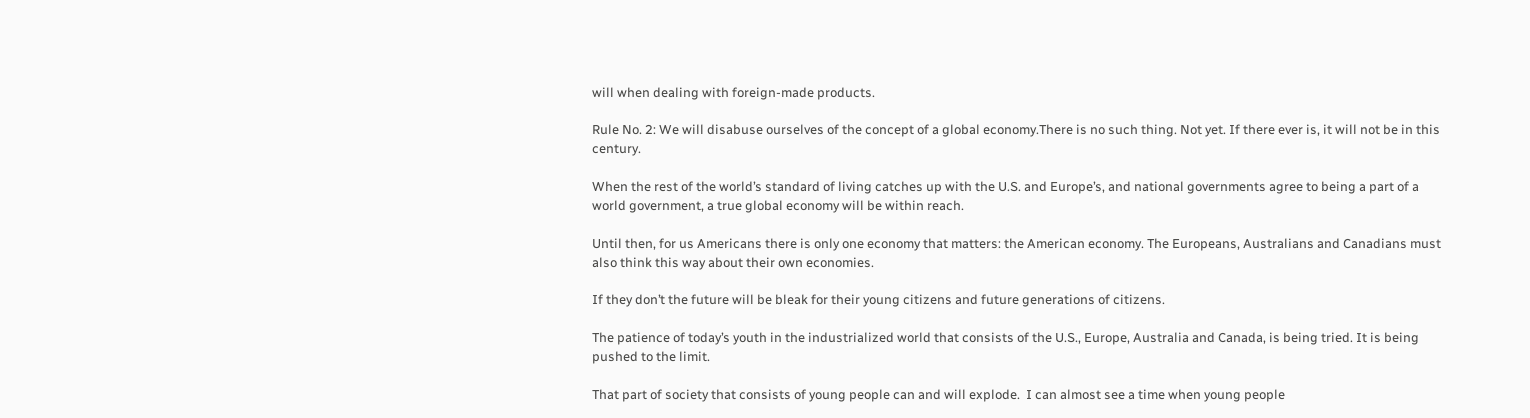will when dealing with foreign-made products.

Rule No. 2: We will disabuse ourselves of the concept of a global economy.There is no such thing. Not yet. If there ever is, it will not be in this century.

When the rest of the world’s standard of living catches up with the U.S. and Europe’s, and national governments agree to being a part of a world government, a true global economy will be within reach.

Until then, for us Americans there is only one economy that matters: the American economy. The Europeans, Australians and Canadians must also think this way about their own economies.

If they don’t the future will be bleak for their young citizens and future generations of citizens.

The patience of today’s youth in the industrialized world that consists of the U.S., Europe, Australia and Canada, is being tried. It is being pushed to the limit.

That part of society that consists of young people can and will explode.  I can almost see a time when young people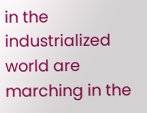in the industrialized world are marching in the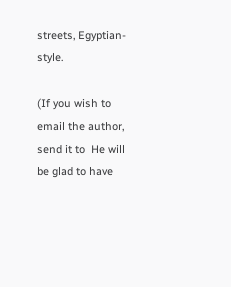streets, Egyptian-style.

(If you wish to email the author, send it to  He will be glad to have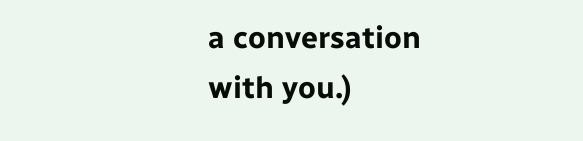a conversation with you.)